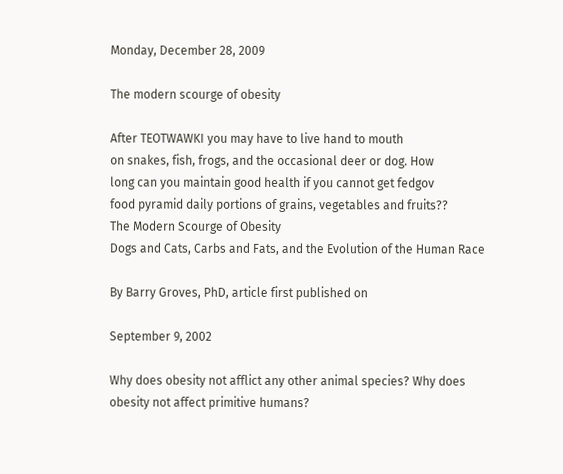Monday, December 28, 2009

The modern scourge of obesity

After TEOTWAWKI you may have to live hand to mouth
on snakes, fish, frogs, and the occasional deer or dog. How
long can you maintain good health if you cannot get fedgov
food pyramid daily portions of grains, vegetables and fruits??
The Modern Scourge of Obesity
Dogs and Cats, Carbs and Fats, and the Evolution of the Human Race

By Barry Groves, PhD, article first published on

September 9, 2002

Why does obesity not afflict any other animal species? Why does obesity not affect primitive humans?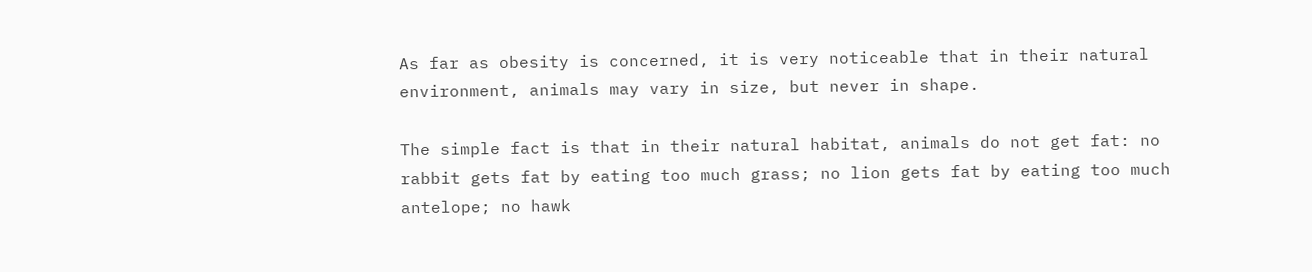As far as obesity is concerned, it is very noticeable that in their natural environment, animals may vary in size, but never in shape.

The simple fact is that in their natural habitat, animals do not get fat: no rabbit gets fat by eating too much grass; no lion gets fat by eating too much antelope; no hawk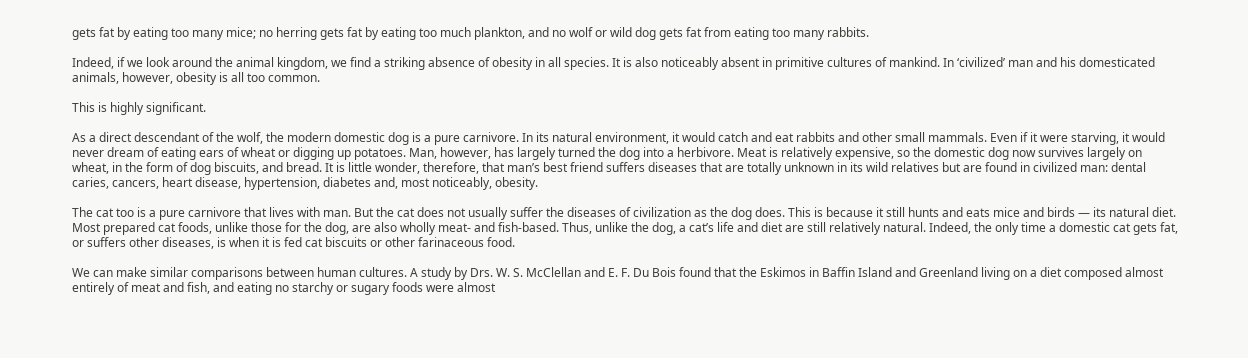gets fat by eating too many mice; no herring gets fat by eating too much plankton, and no wolf or wild dog gets fat from eating too many rabbits.

Indeed, if we look around the animal kingdom, we find a striking absence of obesity in all species. It is also noticeably absent in primitive cultures of mankind. In ‘civilized’ man and his domesticated animals, however, obesity is all too common.

This is highly significant.

As a direct descendant of the wolf, the modern domestic dog is a pure carnivore. In its natural environment, it would catch and eat rabbits and other small mammals. Even if it were starving, it would never dream of eating ears of wheat or digging up potatoes. Man, however, has largely turned the dog into a herbivore. Meat is relatively expensive, so the domestic dog now survives largely on wheat, in the form of dog biscuits, and bread. It is little wonder, therefore, that man’s best friend suffers diseases that are totally unknown in its wild relatives but are found in civilized man: dental caries, cancers, heart disease, hypertension, diabetes and, most noticeably, obesity.

The cat too is a pure carnivore that lives with man. But the cat does not usually suffer the diseases of civilization as the dog does. This is because it still hunts and eats mice and birds — its natural diet. Most prepared cat foods, unlike those for the dog, are also wholly meat- and fish-based. Thus, unlike the dog, a cat’s life and diet are still relatively natural. Indeed, the only time a domestic cat gets fat, or suffers other diseases, is when it is fed cat biscuits or other farinaceous food.

We can make similar comparisons between human cultures. A study by Drs. W. S. McClellan and E. F. Du Bois found that the Eskimos in Baffin Island and Greenland living on a diet composed almost entirely of meat and fish, and eating no starchy or sugary foods were almost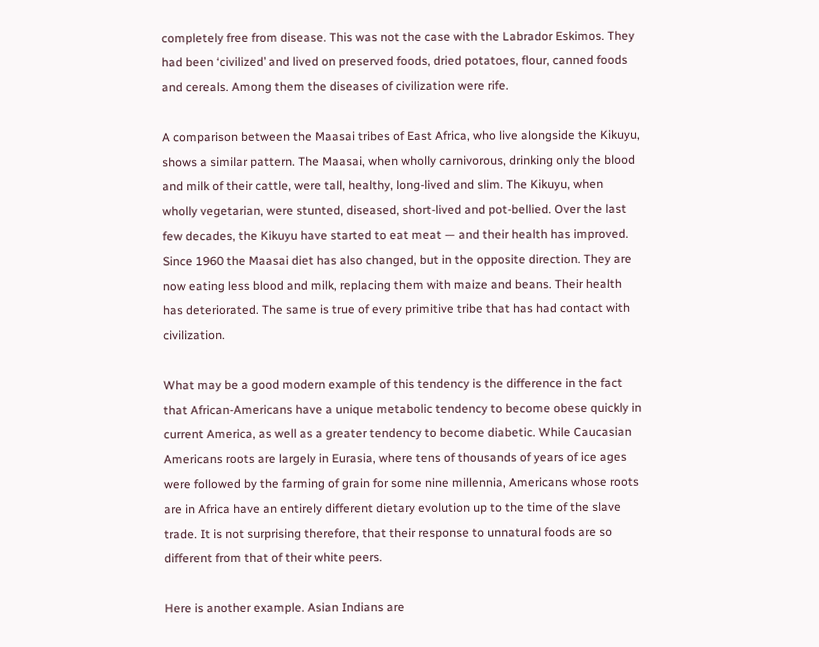completely free from disease. This was not the case with the Labrador Eskimos. They had been ‘civilized’ and lived on preserved foods, dried potatoes, flour, canned foods and cereals. Among them the diseases of civilization were rife.

A comparison between the Maasai tribes of East Africa, who live alongside the Kikuyu, shows a similar pattern. The Maasai, when wholly carnivorous, drinking only the blood and milk of their cattle, were tall, healthy, long-lived and slim. The Kikuyu, when wholly vegetarian, were stunted, diseased, short-lived and pot-bellied. Over the last few decades, the Kikuyu have started to eat meat — and their health has improved. Since 1960 the Maasai diet has also changed, but in the opposite direction. They are now eating less blood and milk, replacing them with maize and beans. Their health has deteriorated. The same is true of every primitive tribe that has had contact with civilization.

What may be a good modern example of this tendency is the difference in the fact that African-Americans have a unique metabolic tendency to become obese quickly in current America, as well as a greater tendency to become diabetic. While Caucasian Americans roots are largely in Eurasia, where tens of thousands of years of ice ages were followed by the farming of grain for some nine millennia, Americans whose roots are in Africa have an entirely different dietary evolution up to the time of the slave trade. It is not surprising therefore, that their response to unnatural foods are so different from that of their white peers.

Here is another example. Asian Indians are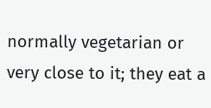normally vegetarian or very close to it; they eat a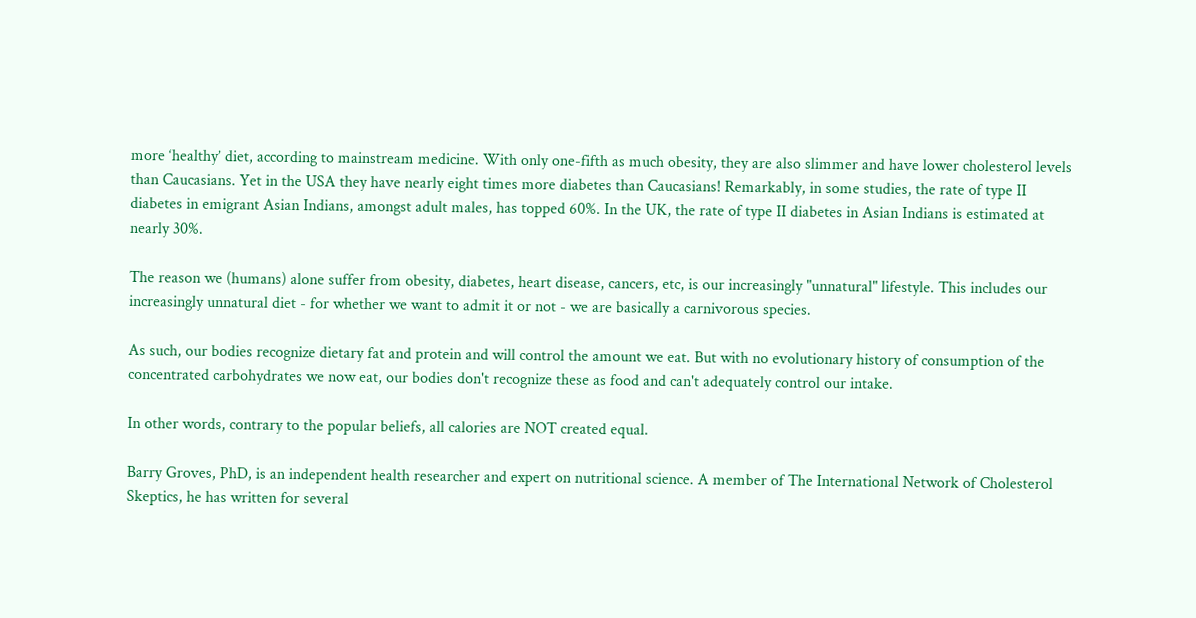more ‘healthy’ diet, according to mainstream medicine. With only one-fifth as much obesity, they are also slimmer and have lower cholesterol levels than Caucasians. Yet in the USA they have nearly eight times more diabetes than Caucasians! Remarkably, in some studies, the rate of type II diabetes in emigrant Asian Indians, amongst adult males, has topped 60%. In the UK, the rate of type II diabetes in Asian Indians is estimated at nearly 30%.

The reason we (humans) alone suffer from obesity, diabetes, heart disease, cancers, etc, is our increasingly "unnatural" lifestyle. This includes our increasingly unnatural diet - for whether we want to admit it or not - we are basically a carnivorous species.

As such, our bodies recognize dietary fat and protein and will control the amount we eat. But with no evolutionary history of consumption of the concentrated carbohydrates we now eat, our bodies don't recognize these as food and can't adequately control our intake.

In other words, contrary to the popular beliefs, all calories are NOT created equal.

Barry Groves, PhD, is an independent health researcher and expert on nutritional science. A member of The International Network of Cholesterol Skeptics, he has written for several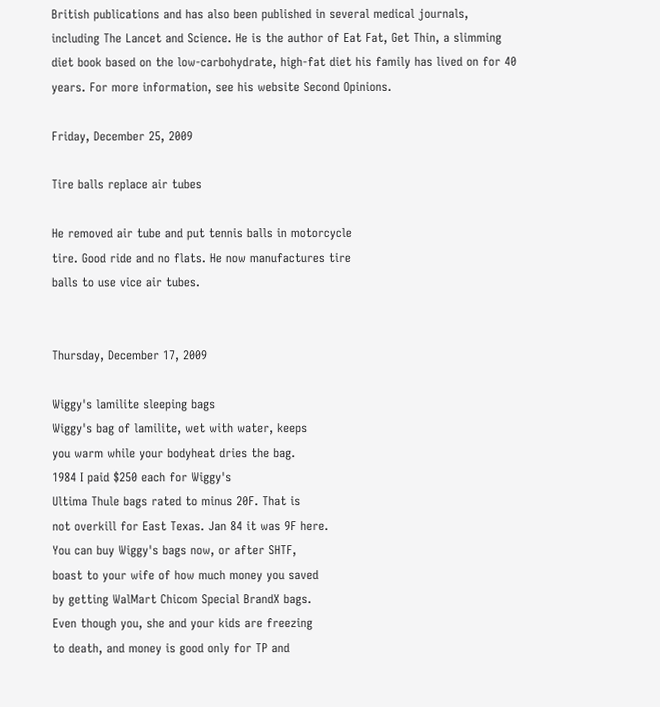British publications and has also been published in several medical journals, including The Lancet and Science. He is the author of Eat Fat, Get Thin, a slimming diet book based on the low-carbohydrate, high-fat diet his family has lived on for 40 years. For more information, see his website Second Opinions.

Friday, December 25, 2009

Tire balls replace air tubes

He removed air tube and put tennis balls in motorcycle
tire. Good ride and no flats. He now manufactures tire
balls to use vice air tubes.


Thursday, December 17, 2009

Wiggy's lamilite sleeping bags
Wiggy's bag of lamilite, wet with water, keeps
you warm while your bodyheat dries the bag.
1984 I paid $250 each for Wiggy's
Ultima Thule bags rated to minus 20F. That is
not overkill for East Texas. Jan 84 it was 9F here.
You can buy Wiggy's bags now, or after SHTF,
boast to your wife of how much money you saved
by getting WalMart Chicom Special BrandX bags.
Even though you, she and your kids are freezing
to death, and money is good only for TP and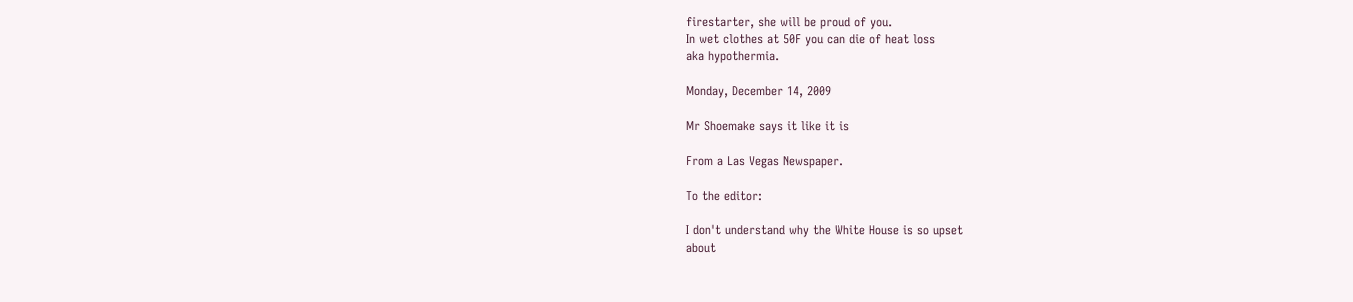firestarter, she will be proud of you.
In wet clothes at 50F you can die of heat loss
aka hypothermia.

Monday, December 14, 2009

Mr Shoemake says it like it is

From a Las Vegas Newspaper.

To the editor:

I don't understand why the White House is so upset
about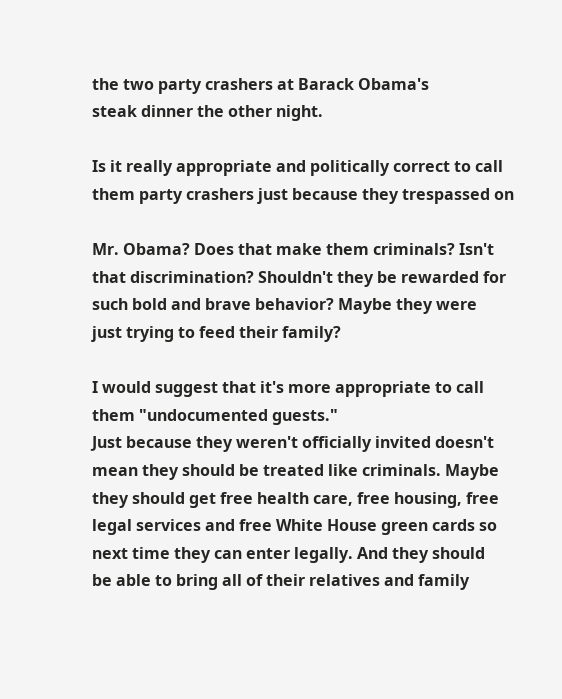the two party crashers at Barack Obama's
steak dinner the other night.

Is it really appropriate and politically correct to call
them party crashers just because they trespassed on

Mr. Obama? Does that make them criminals? Isn't
that discrimination? Shouldn't they be rewarded for
such bold and brave behavior? Maybe they were
just trying to feed their family?

I would suggest that it's more appropriate to call
them "undocumented guests."
Just because they weren't officially invited doesn't
mean they should be treated like criminals. Maybe
they should get free health care, free housing, free
legal services and free White House green cards so
next time they can enter legally. And they should
be able to bring all of their relatives and family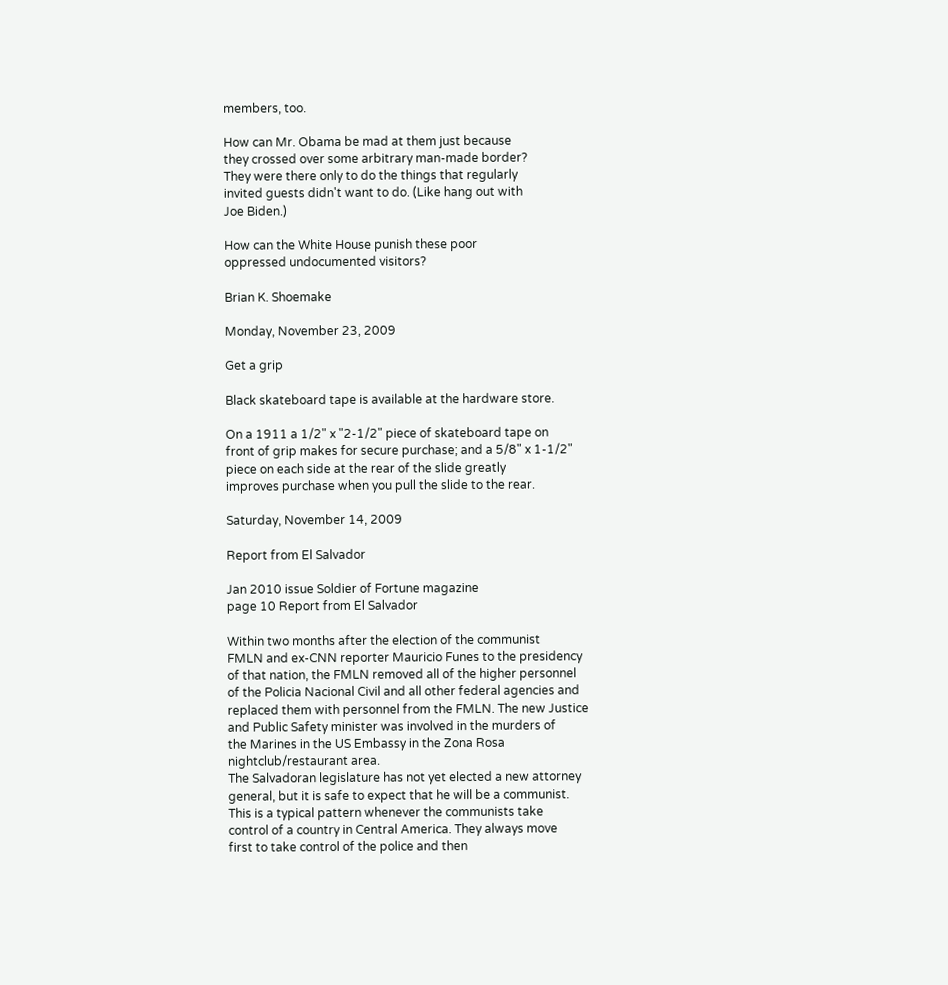members, too.

How can Mr. Obama be mad at them just because
they crossed over some arbitrary man-made border?
They were there only to do the things that regularly
invited guests didn't want to do. (Like hang out with
Joe Biden.)

How can the White House punish these poor
oppressed undocumented visitors?

Brian K. Shoemake

Monday, November 23, 2009

Get a grip

Black skateboard tape is available at the hardware store.

On a 1911 a 1/2" x "2-1/2" piece of skateboard tape on
front of grip makes for secure purchase; and a 5/8" x 1-1/2"
piece on each side at the rear of the slide greatly
improves purchase when you pull the slide to the rear.

Saturday, November 14, 2009

Report from El Salvador

Jan 2010 issue Soldier of Fortune magazine
page 10 Report from El Salvador

Within two months after the election of the communist
FMLN and ex-CNN reporter Mauricio Funes to the presidency
of that nation, the FMLN removed all of the higher personnel
of the Policia Nacional Civil and all other federal agencies and
replaced them with personnel from the FMLN. The new Justice
and Public Safety minister was involved in the murders of
the Marines in the US Embassy in the Zona Rosa
nightclub/restaurant area.
The Salvadoran legislature has not yet elected a new attorney
general, but it is safe to expect that he will be a communist.
This is a typical pattern whenever the communists take
control of a country in Central America. They always move
first to take control of the police and then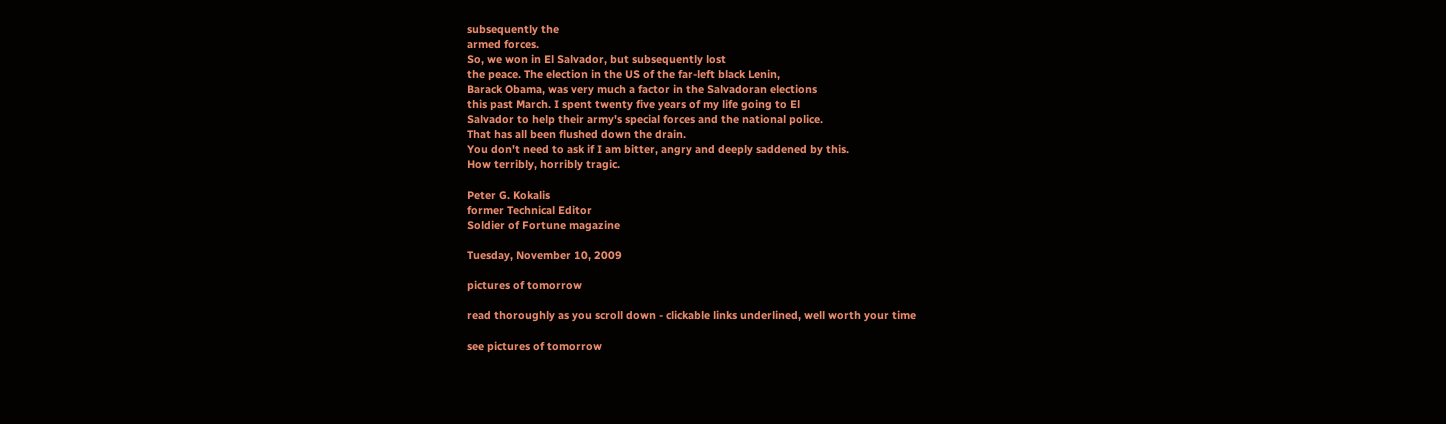subsequently the
armed forces.
So, we won in El Salvador, but subsequently lost
the peace. The election in the US of the far-left black Lenin,
Barack Obama, was very much a factor in the Salvadoran elections
this past March. I spent twenty five years of my life going to El
Salvador to help their army's special forces and the national police.
That has all been flushed down the drain.
You don't need to ask if I am bitter, angry and deeply saddened by this.
How terribly, horribly tragic.

Peter G. Kokalis
former Technical Editor
Soldier of Fortune magazine

Tuesday, November 10, 2009

pictures of tomorrow

read thoroughly as you scroll down - clickable links underlined, well worth your time

see pictures of tomorrow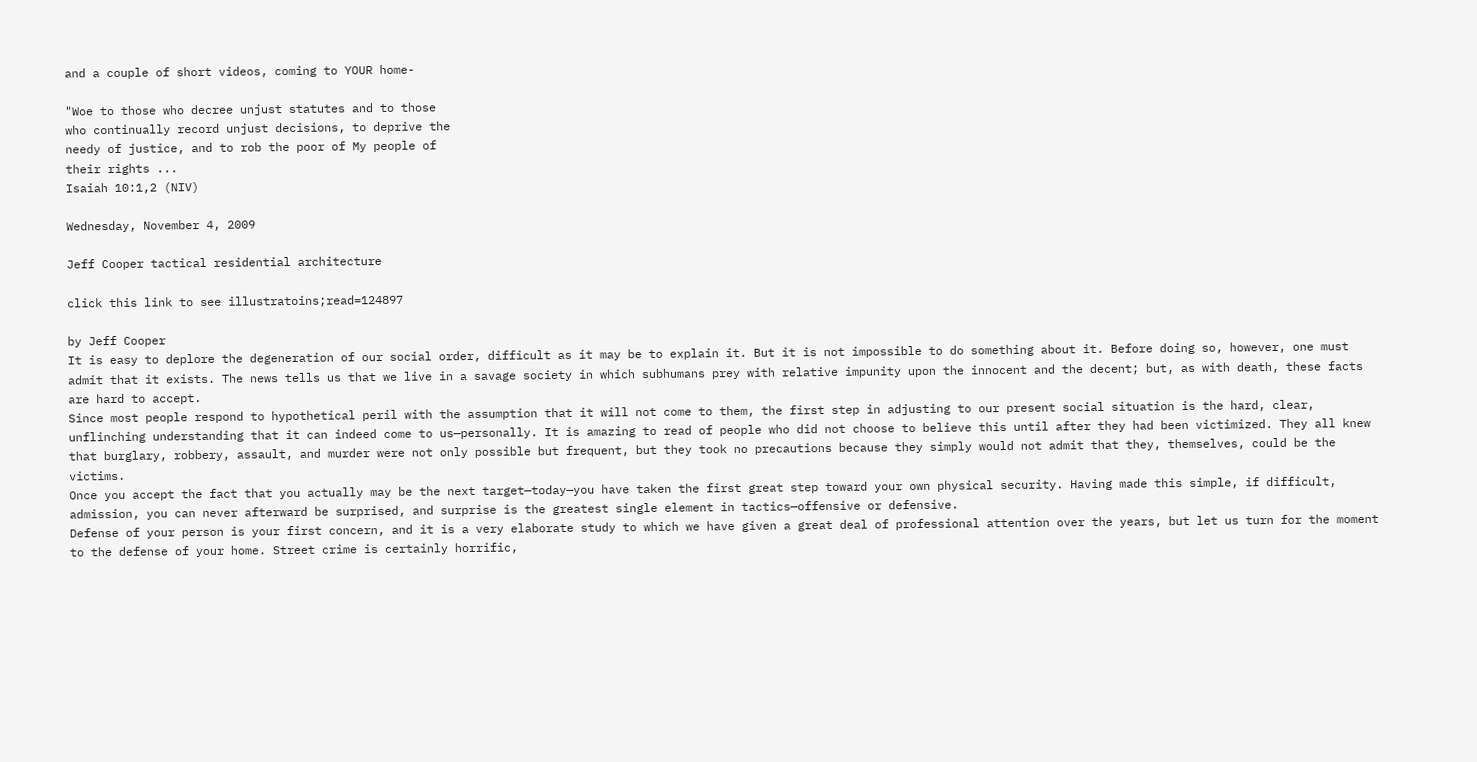and a couple of short videos, coming to YOUR home-

"Woe to those who decree unjust statutes and to those
who continually record unjust decisions, to deprive the
needy of justice, and to rob the poor of My people of
their rights ...
Isaiah 10:1,2 (NIV)

Wednesday, November 4, 2009

Jeff Cooper tactical residential architecture

click this link to see illustratoins;read=124897

by Jeff Cooper
It is easy to deplore the degeneration of our social order, difficult as it may be to explain it. But it is not impossible to do something about it. Before doing so, however, one must admit that it exists. The news tells us that we live in a savage society in which subhumans prey with relative impunity upon the innocent and the decent; but, as with death, these facts are hard to accept.
Since most people respond to hypothetical peril with the assumption that it will not come to them, the first step in adjusting to our present social situation is the hard, clear, unflinching understanding that it can indeed come to us—personally. It is amazing to read of people who did not choose to believe this until after they had been victimized. They all knew that burglary, robbery, assault, and murder were not only possible but frequent, but they took no precautions because they simply would not admit that they, themselves, could be the victims.
Once you accept the fact that you actually may be the next target—today—you have taken the first great step toward your own physical security. Having made this simple, if difficult, admission, you can never afterward be surprised, and surprise is the greatest single element in tactics—offensive or defensive.
Defense of your person is your first concern, and it is a very elaborate study to which we have given a great deal of professional attention over the years, but let us turn for the moment to the defense of your home. Street crime is certainly horrific,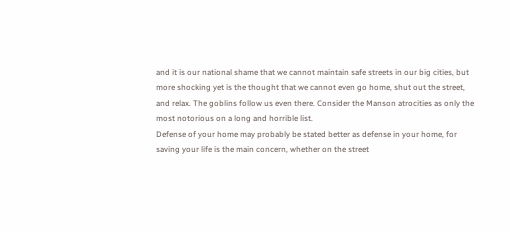and it is our national shame that we cannot maintain safe streets in our big cities, but more shocking yet is the thought that we cannot even go home, shut out the street, and relax. The goblins follow us even there. Consider the Manson atrocities as only the most notorious on a long and horrible list.
Defense of your home may probably be stated better as defense in your home, for saving your life is the main concern, whether on the street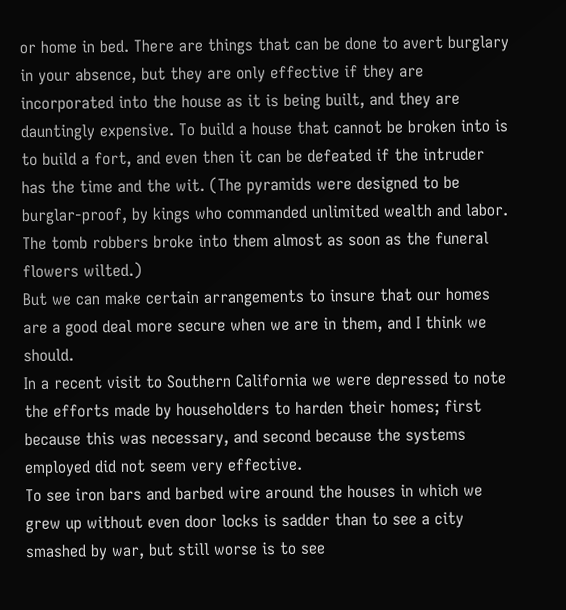or home in bed. There are things that can be done to avert burglary in your absence, but they are only effective if they are incorporated into the house as it is being built, and they are dauntingly expensive. To build a house that cannot be broken into is to build a fort, and even then it can be defeated if the intruder has the time and the wit. (The pyramids were designed to be burglar-proof, by kings who commanded unlimited wealth and labor. The tomb robbers broke into them almost as soon as the funeral flowers wilted.)
But we can make certain arrangements to insure that our homes are a good deal more secure when we are in them, and I think we should.
In a recent visit to Southern California we were depressed to note the efforts made by householders to harden their homes; first because this was necessary, and second because the systems employed did not seem very effective.
To see iron bars and barbed wire around the houses in which we grew up without even door locks is sadder than to see a city smashed by war, but still worse is to see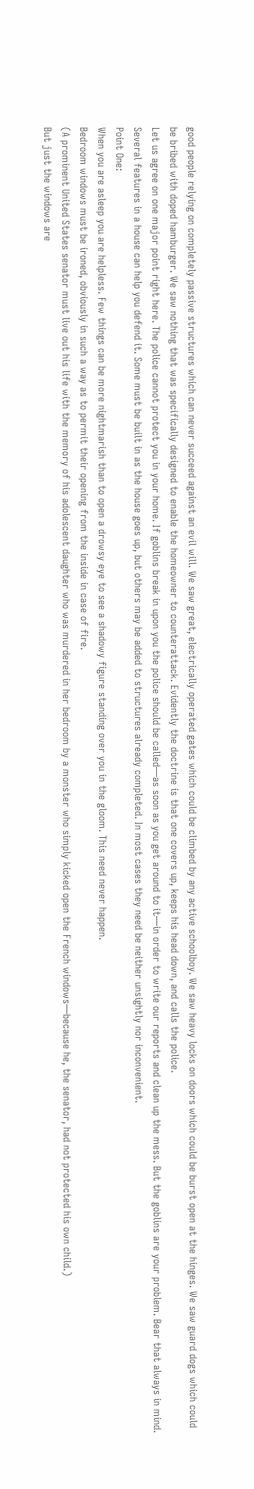good people relying on completely passive structures which can never succeed against an evil will. We saw great, electrically operated gates which could be climbed by any active schoolboy. We saw heavy locks on doors which could be burst open at the hinges. We saw guard dogs which could be bribed with doped hamburger. We saw nothing that was specifically designed to enable the homeowner to counterattack. Evidently the doctrine is that one covers up, keeps his head down, and calls the police.
Let us agree on one major point right here. The police cannot protect you in your home. If goblins break in upon you the police should be called—as soon as you get around to it—in order to write our reports and clean up the mess. But the goblins are your problem. Bear that always in mind.
Several features in a house can help you defend it. Some must be built in as the house goes up, but others may be added to structures already completed. In most cases they need be neither unsightly nor inconvenient.
Point One:
When you are asleep you are helpless. Few things can be more nightmarish than to open a drowsy eye to see a shadowy figure standing over you in the gloom. This need never happen.
Bedroom windows must be ironed, obviously in such a way as to permit their opening from the inside in case of fire.
(A prominent United States senator must live out his life with the memory of his adolescent daughter who was murdered in her bedroom by a monster who simply kicked open the French windows—because he, the senator, had not protected his own child.)
But just the windows are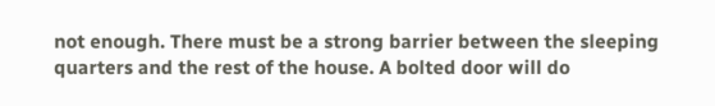not enough. There must be a strong barrier between the sleeping quarters and the rest of the house. A bolted door will do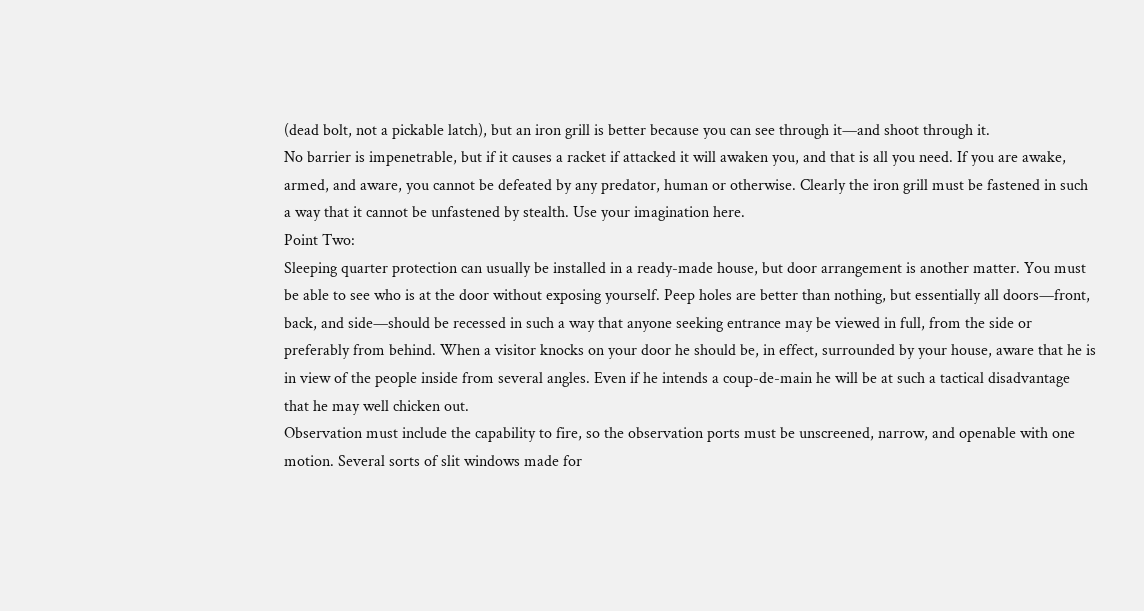(dead bolt, not a pickable latch), but an iron grill is better because you can see through it—and shoot through it.
No barrier is impenetrable, but if it causes a racket if attacked it will awaken you, and that is all you need. If you are awake, armed, and aware, you cannot be defeated by any predator, human or otherwise. Clearly the iron grill must be fastened in such a way that it cannot be unfastened by stealth. Use your imagination here.
Point Two:
Sleeping quarter protection can usually be installed in a ready-made house, but door arrangement is another matter. You must be able to see who is at the door without exposing yourself. Peep holes are better than nothing, but essentially all doors—front, back, and side—should be recessed in such a way that anyone seeking entrance may be viewed in full, from the side or preferably from behind. When a visitor knocks on your door he should be, in effect, surrounded by your house, aware that he is in view of the people inside from several angles. Even if he intends a coup-de-main he will be at such a tactical disadvantage that he may well chicken out.
Observation must include the capability to fire, so the observation ports must be unscreened, narrow, and openable with one motion. Several sorts of slit windows made for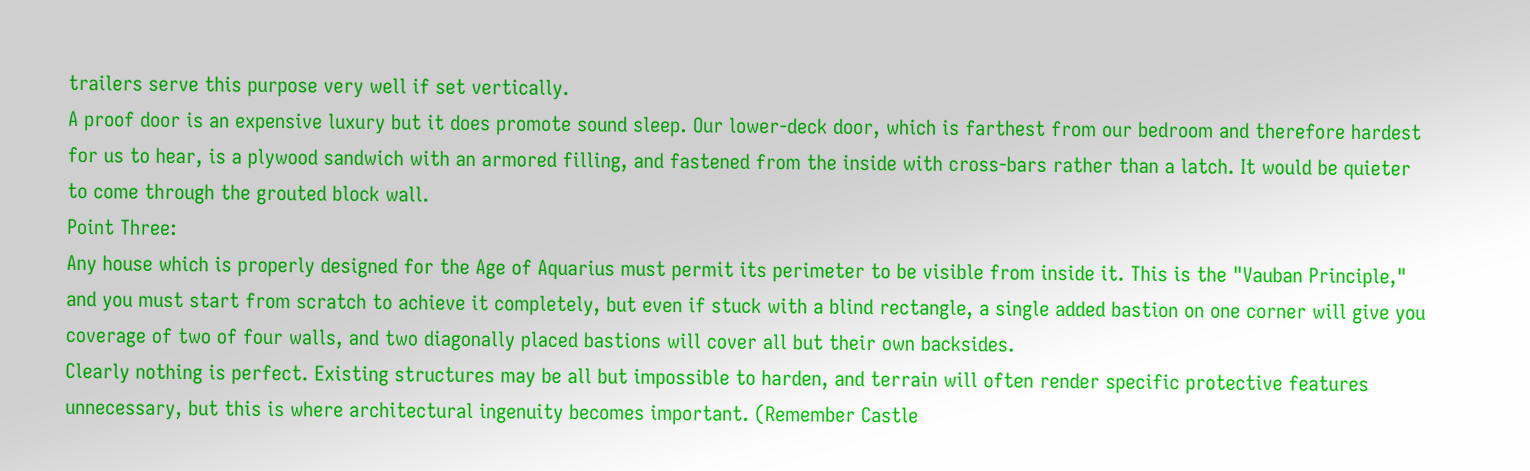trailers serve this purpose very well if set vertically.
A proof door is an expensive luxury but it does promote sound sleep. Our lower-deck door, which is farthest from our bedroom and therefore hardest for us to hear, is a plywood sandwich with an armored filling, and fastened from the inside with cross-bars rather than a latch. It would be quieter to come through the grouted block wall.
Point Three:
Any house which is properly designed for the Age of Aquarius must permit its perimeter to be visible from inside it. This is the "Vauban Principle," and you must start from scratch to achieve it completely, but even if stuck with a blind rectangle, a single added bastion on one corner will give you coverage of two of four walls, and two diagonally placed bastions will cover all but their own backsides.
Clearly nothing is perfect. Existing structures may be all but impossible to harden, and terrain will often render specific protective features unnecessary, but this is where architectural ingenuity becomes important. (Remember Castle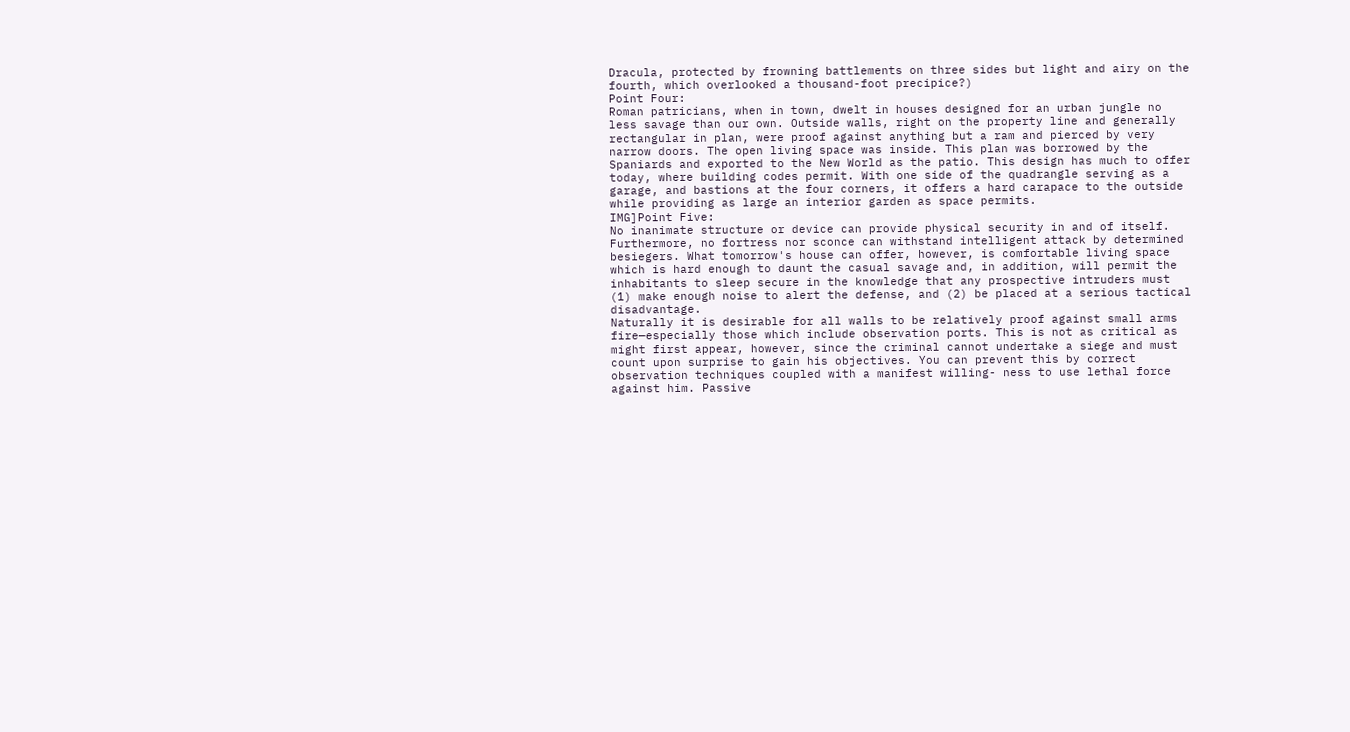Dracula, protected by frowning battlements on three sides but light and airy on the fourth, which overlooked a thousand-foot precipice?)
Point Four:
Roman patricians, when in town, dwelt in houses designed for an urban jungle no less savage than our own. Outside walls, right on the property line and generally rectangular in plan, were proof against anything but a ram and pierced by very narrow doors. The open living space was inside. This plan was borrowed by the Spaniards and exported to the New World as the patio. This design has much to offer today, where building codes permit. With one side of the quadrangle serving as a garage, and bastions at the four corners, it offers a hard carapace to the outside while providing as large an interior garden as space permits.
IMG]Point Five:
No inanimate structure or device can provide physical security in and of itself. Furthermore, no fortress nor sconce can withstand intelligent attack by determined besiegers. What tomorrow's house can offer, however, is comfortable living space which is hard enough to daunt the casual savage and, in addition, will permit the inhabitants to sleep secure in the knowledge that any prospective intruders must (1) make enough noise to alert the defense, and (2) be placed at a serious tactical disadvantage.
Naturally it is desirable for all walls to be relatively proof against small arms fire—especially those which include observation ports. This is not as critical as might first appear, however, since the criminal cannot undertake a siege and must count upon surprise to gain his objectives. You can prevent this by correct observation techniques coupled with a manifest willing- ness to use lethal force against him. Passive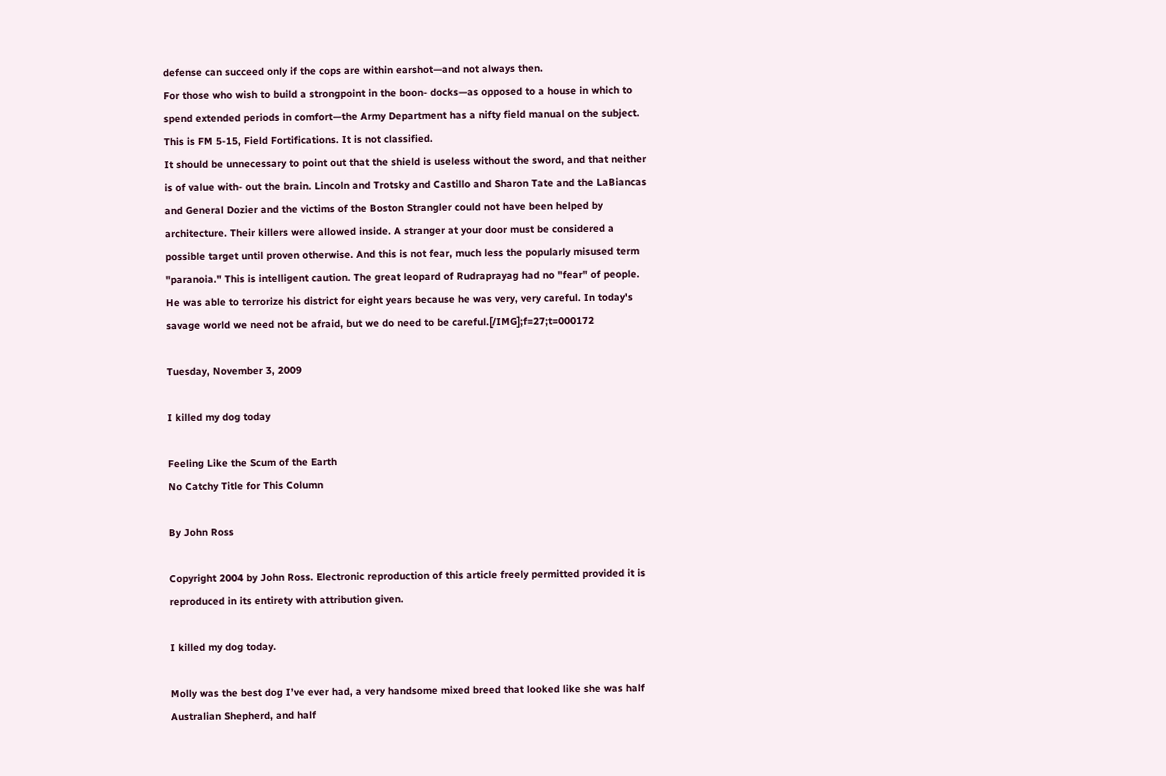defense can succeed only if the cops are within earshot—and not always then.
For those who wish to build a strongpoint in the boon- docks—as opposed to a house in which to spend extended periods in comfort—the Army Department has a nifty field manual on the subject. This is FM 5-15, Field Fortifications. It is not classified.
It should be unnecessary to point out that the shield is useless without the sword, and that neither is of value with- out the brain. Lincoln and Trotsky and Castillo and Sharon Tate and the LaBiancas and General Dozier and the victims of the Boston Strangler could not have been helped by architecture. Their killers were allowed inside. A stranger at your door must be considered a possible target until proven otherwise. And this is not fear, much less the popularly misused term "paranoia." This is intelligent caution. The great leopard of Rudraprayag had no "fear" of people. He was able to terrorize his district for eight years because he was very, very careful. In today's savage world we need not be afraid, but we do need to be careful.[/IMG];f=27;t=000172

Tuesday, November 3, 2009

I killed my dog today

Feeling Like the Scum of the Earth
No Catchy Title for This Column

By John Ross

Copyright 2004 by John Ross. Electronic reproduction of this article freely permitted provided it is reproduced in its entirety with attribution given.

I killed my dog today.

Molly was the best dog I’ve ever had, a very handsome mixed breed that looked like she was half Australian Shepherd, and half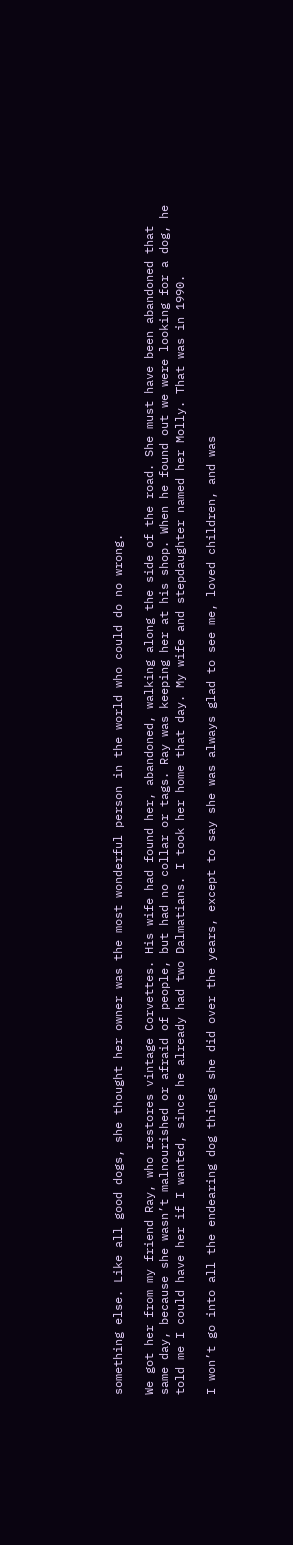something else. Like all good dogs, she thought her owner was the most wonderful person in the world who could do no wrong.

We got her from my friend Ray, who restores vintage Corvettes. His wife had found her, abandoned, walking along the side of the road. She must have been abandoned that same day, because she wasn’t malnourished or afraid of people, but had no collar or tags. Ray was keeping her at his shop. When he found out we were looking for a dog, he told me I could have her if I wanted, since he already had two Dalmatians. I took her home that day. My wife and stepdaughter named her Molly. That was in 1990.

I won’t go into all the endearing dog things she did over the years, except to say she was always glad to see me, loved children, and was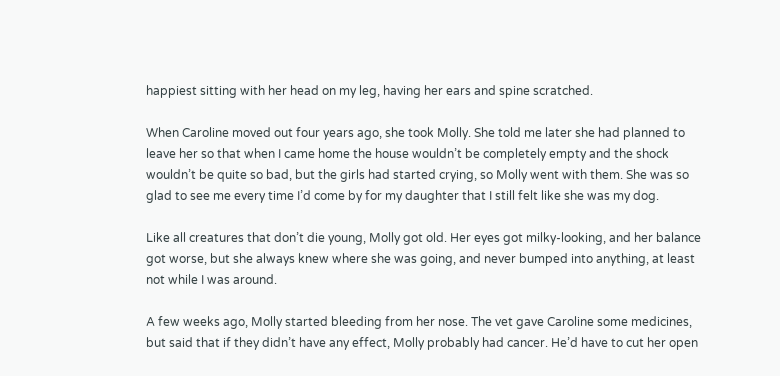happiest sitting with her head on my leg, having her ears and spine scratched.

When Caroline moved out four years ago, she took Molly. She told me later she had planned to leave her so that when I came home the house wouldn’t be completely empty and the shock wouldn’t be quite so bad, but the girls had started crying, so Molly went with them. She was so glad to see me every time I’d come by for my daughter that I still felt like she was my dog.

Like all creatures that don’t die young, Molly got old. Her eyes got milky-looking, and her balance got worse, but she always knew where she was going, and never bumped into anything, at least not while I was around.

A few weeks ago, Molly started bleeding from her nose. The vet gave Caroline some medicines, but said that if they didn’t have any effect, Molly probably had cancer. He’d have to cut her open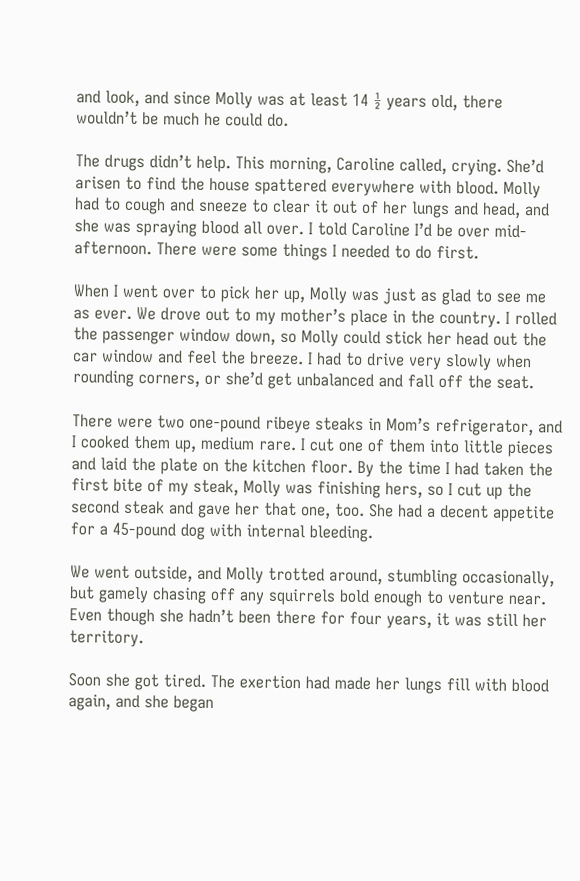and look, and since Molly was at least 14 ½ years old, there wouldn’t be much he could do.

The drugs didn’t help. This morning, Caroline called, crying. She’d arisen to find the house spattered everywhere with blood. Molly had to cough and sneeze to clear it out of her lungs and head, and she was spraying blood all over. I told Caroline I’d be over mid-afternoon. There were some things I needed to do first.

When I went over to pick her up, Molly was just as glad to see me as ever. We drove out to my mother’s place in the country. I rolled the passenger window down, so Molly could stick her head out the car window and feel the breeze. I had to drive very slowly when rounding corners, or she’d get unbalanced and fall off the seat.

There were two one-pound ribeye steaks in Mom’s refrigerator, and I cooked them up, medium rare. I cut one of them into little pieces and laid the plate on the kitchen floor. By the time I had taken the first bite of my steak, Molly was finishing hers, so I cut up the second steak and gave her that one, too. She had a decent appetite for a 45-pound dog with internal bleeding.

We went outside, and Molly trotted around, stumbling occasionally, but gamely chasing off any squirrels bold enough to venture near. Even though she hadn’t been there for four years, it was still her territory.

Soon she got tired. The exertion had made her lungs fill with blood again, and she began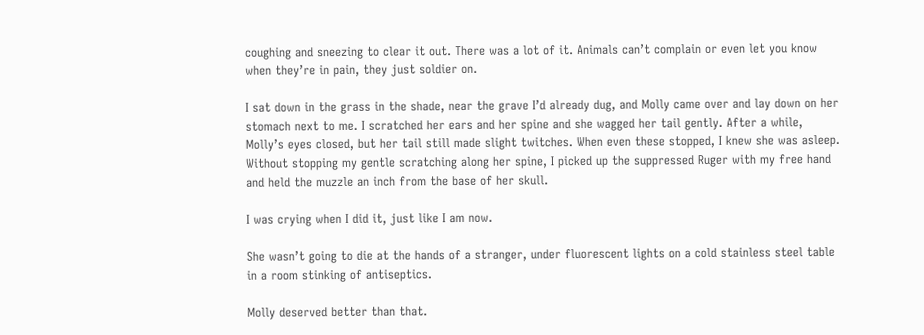coughing and sneezing to clear it out. There was a lot of it. Animals can’t complain or even let you know when they’re in pain, they just soldier on.

I sat down in the grass in the shade, near the grave I’d already dug, and Molly came over and lay down on her stomach next to me. I scratched her ears and her spine and she wagged her tail gently. After a while, Molly’s eyes closed, but her tail still made slight twitches. When even these stopped, I knew she was asleep. Without stopping my gentle scratching along her spine, I picked up the suppressed Ruger with my free hand and held the muzzle an inch from the base of her skull.

I was crying when I did it, just like I am now.

She wasn’t going to die at the hands of a stranger, under fluorescent lights on a cold stainless steel table in a room stinking of antiseptics.

Molly deserved better than that.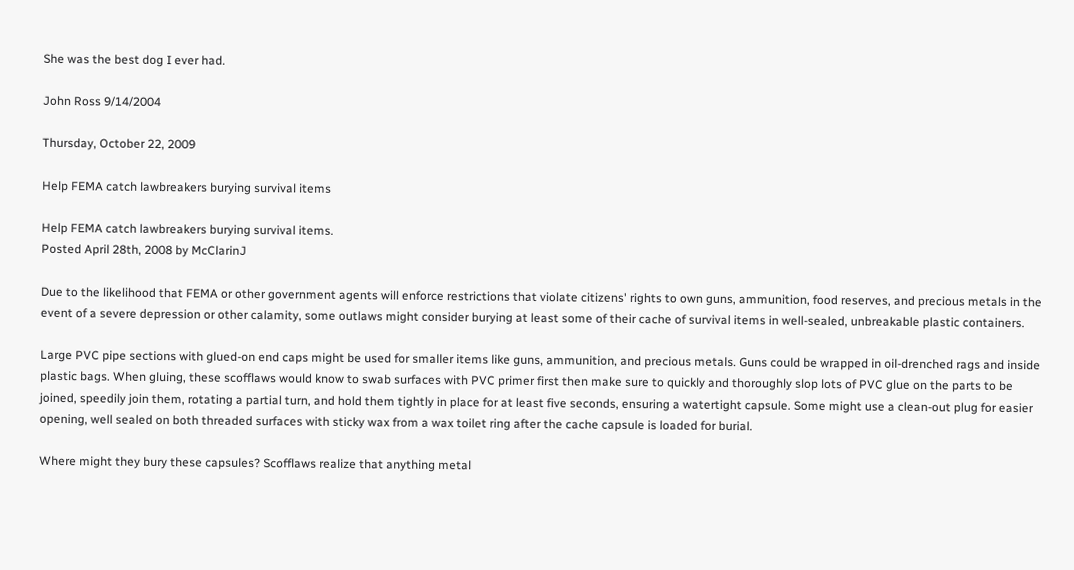She was the best dog I ever had.

John Ross 9/14/2004

Thursday, October 22, 2009

Help FEMA catch lawbreakers burying survival items

Help FEMA catch lawbreakers burying survival items.
Posted April 28th, 2008 by McClarinJ

Due to the likelihood that FEMA or other government agents will enforce restrictions that violate citizens' rights to own guns, ammunition, food reserves, and precious metals in the event of a severe depression or other calamity, some outlaws might consider burying at least some of their cache of survival items in well-sealed, unbreakable plastic containers.

Large PVC pipe sections with glued-on end caps might be used for smaller items like guns, ammunition, and precious metals. Guns could be wrapped in oil-drenched rags and inside plastic bags. When gluing, these scofflaws would know to swab surfaces with PVC primer first then make sure to quickly and thoroughly slop lots of PVC glue on the parts to be joined, speedily join them, rotating a partial turn, and hold them tightly in place for at least five seconds, ensuring a watertight capsule. Some might use a clean-out plug for easier opening, well sealed on both threaded surfaces with sticky wax from a wax toilet ring after the cache capsule is loaded for burial.

Where might they bury these capsules? Scofflaws realize that anything metal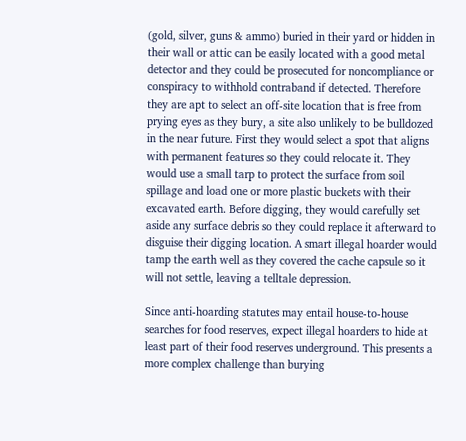(gold, silver, guns & ammo) buried in their yard or hidden in their wall or attic can be easily located with a good metal detector and they could be prosecuted for noncompliance or conspiracy to withhold contraband if detected. Therefore they are apt to select an off-site location that is free from prying eyes as they bury, a site also unlikely to be bulldozed in the near future. First they would select a spot that aligns with permanent features so they could relocate it. They would use a small tarp to protect the surface from soil spillage and load one or more plastic buckets with their excavated earth. Before digging, they would carefully set aside any surface debris so they could replace it afterward to disguise their digging location. A smart illegal hoarder would tamp the earth well as they covered the cache capsule so it will not settle, leaving a telltale depression.

Since anti-hoarding statutes may entail house-to-house searches for food reserves, expect illegal hoarders to hide at least part of their food reserves underground. This presents a more complex challenge than burying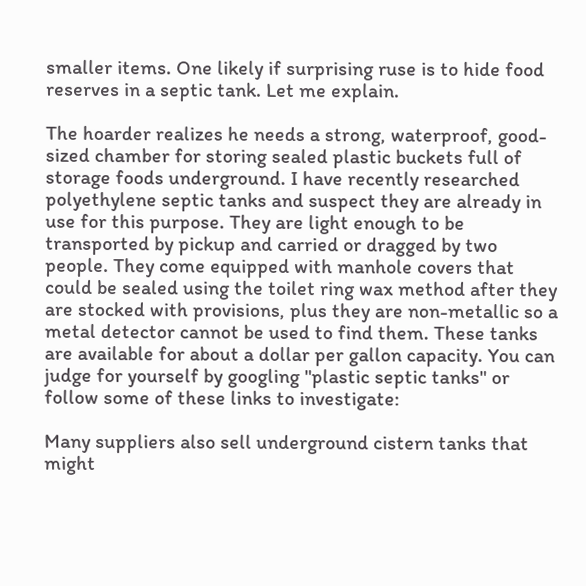smaller items. One likely if surprising ruse is to hide food reserves in a septic tank. Let me explain.

The hoarder realizes he needs a strong, waterproof, good-sized chamber for storing sealed plastic buckets full of storage foods underground. I have recently researched polyethylene septic tanks and suspect they are already in use for this purpose. They are light enough to be transported by pickup and carried or dragged by two people. They come equipped with manhole covers that could be sealed using the toilet ring wax method after they are stocked with provisions, plus they are non-metallic so a metal detector cannot be used to find them. These tanks are available for about a dollar per gallon capacity. You can judge for yourself by googling "plastic septic tanks" or follow some of these links to investigate:

Many suppliers also sell underground cistern tanks that might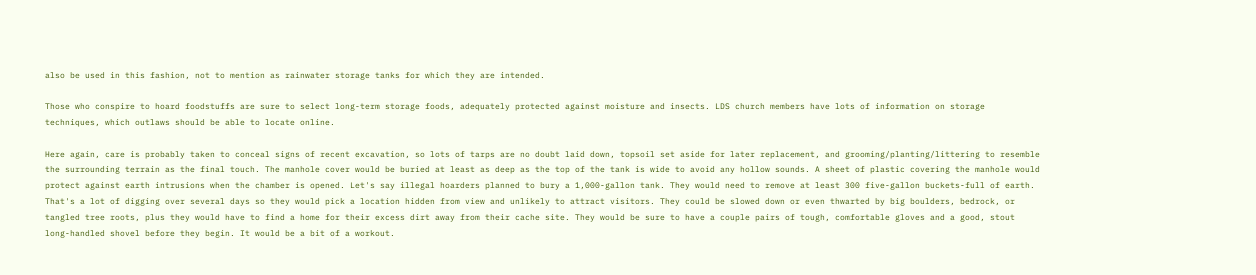also be used in this fashion, not to mention as rainwater storage tanks for which they are intended.

Those who conspire to hoard foodstuffs are sure to select long-term storage foods, adequately protected against moisture and insects. LDS church members have lots of information on storage techniques, which outlaws should be able to locate online.

Here again, care is probably taken to conceal signs of recent excavation, so lots of tarps are no doubt laid down, topsoil set aside for later replacement, and grooming/planting/littering to resemble the surrounding terrain as the final touch. The manhole cover would be buried at least as deep as the top of the tank is wide to avoid any hollow sounds. A sheet of plastic covering the manhole would protect against earth intrusions when the chamber is opened. Let's say illegal hoarders planned to bury a 1,000-gallon tank. They would need to remove at least 300 five-gallon buckets-full of earth. That's a lot of digging over several days so they would pick a location hidden from view and unlikely to attract visitors. They could be slowed down or even thwarted by big boulders, bedrock, or tangled tree roots, plus they would have to find a home for their excess dirt away from their cache site. They would be sure to have a couple pairs of tough, comfortable gloves and a good, stout long-handled shovel before they begin. It would be a bit of a workout.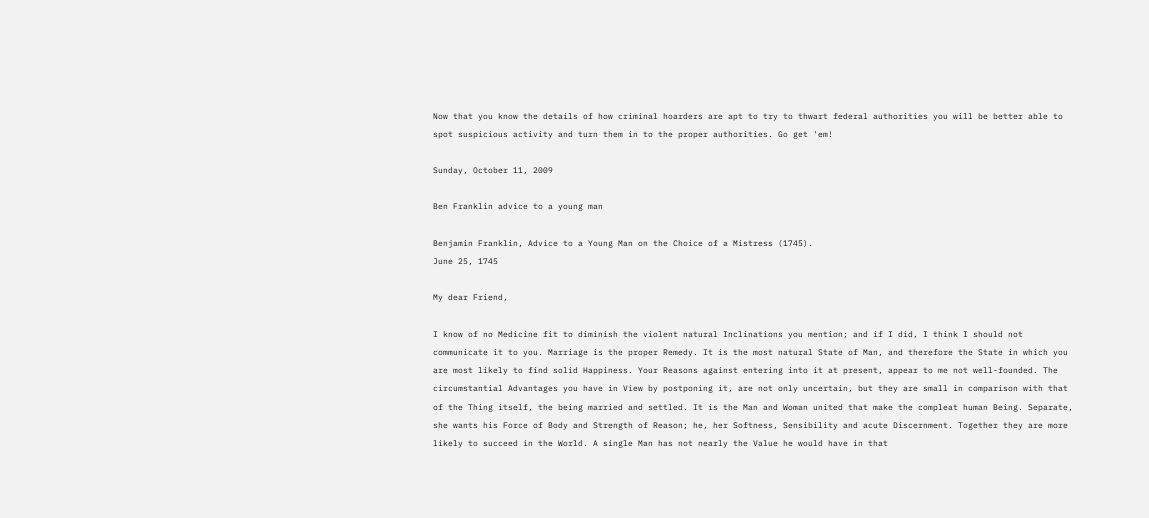Now that you know the details of how criminal hoarders are apt to try to thwart federal authorities you will be better able to spot suspicious activity and turn them in to the proper authorities. Go get 'em!

Sunday, October 11, 2009

Ben Franklin advice to a young man

Benjamin Franklin, Advice to a Young Man on the Choice of a Mistress (1745).
June 25, 1745

My dear Friend,

I know of no Medicine fit to diminish the violent natural Inclinations you mention; and if I did, I think I should not communicate it to you. Marriage is the proper Remedy. It is the most natural State of Man, and therefore the State in which you are most likely to find solid Happiness. Your Reasons against entering into it at present, appear to me not well-founded. The circumstantial Advantages you have in View by postponing it, are not only uncertain, but they are small in comparison with that of the Thing itself, the being married and settled. It is the Man and Woman united that make the compleat human Being. Separate, she wants his Force of Body and Strength of Reason; he, her Softness, Sensibility and acute Discernment. Together they are more likely to succeed in the World. A single Man has not nearly the Value he would have in that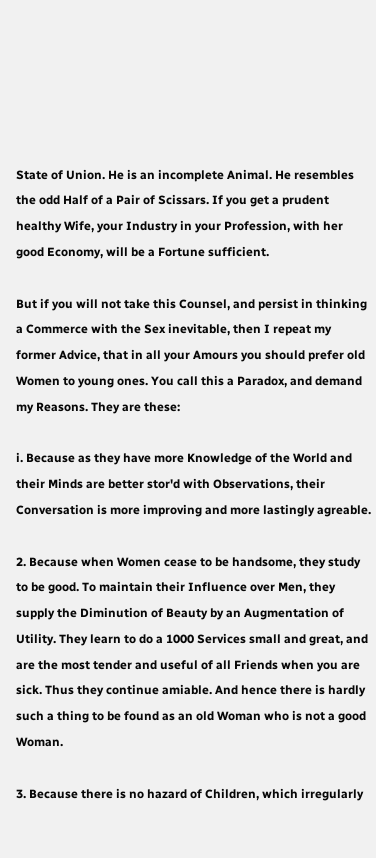State of Union. He is an incomplete Animal. He resembles the odd Half of a Pair of Scissars. If you get a prudent healthy Wife, your Industry in your Profession, with her good Economy, will be a Fortune sufficient.

But if you will not take this Counsel, and persist in thinking a Commerce with the Sex inevitable, then I repeat my former Advice, that in all your Amours you should prefer old Women to young ones. You call this a Paradox, and demand my Reasons. They are these:

i. Because as they have more Knowledge of the World and their Minds are better stor'd with Observations, their Conversation is more improving and more lastingly agreable.

2. Because when Women cease to be handsome, they study to be good. To maintain their Influence over Men, they supply the Diminution of Beauty by an Augmentation of Utility. They learn to do a 1000 Services small and great, and are the most tender and useful of all Friends when you are sick. Thus they continue amiable. And hence there is hardly such a thing to be found as an old Woman who is not a good Woman.

3. Because there is no hazard of Children, which irregularly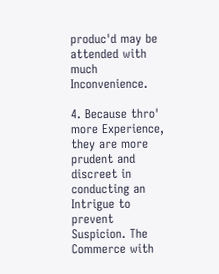produc'd may be attended with much Inconvenience.

4. Because thro' more Experience, they are more prudent and discreet in conducting an Intrigue to prevent Suspicion. The Commerce with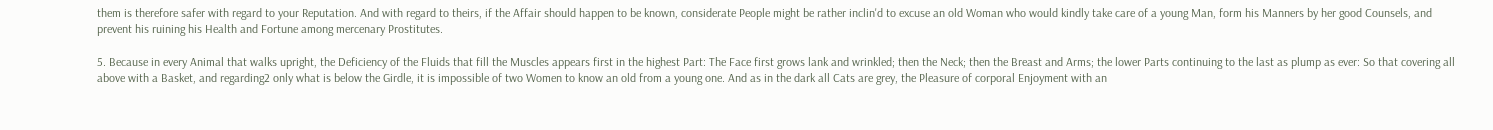them is therefore safer with regard to your Reputation. And with regard to theirs, if the Affair should happen to be known, considerate People might be rather inclin'd to excuse an old Woman who would kindly take care of a young Man, form his Manners by her good Counsels, and prevent his ruining his Health and Fortune among mercenary Prostitutes.

5. Because in every Animal that walks upright, the Deficiency of the Fluids that fill the Muscles appears first in the highest Part: The Face first grows lank and wrinkled; then the Neck; then the Breast and Arms; the lower Parts continuing to the last as plump as ever: So that covering all above with a Basket, and regarding2 only what is below the Girdle, it is impossible of two Women to know an old from a young one. And as in the dark all Cats are grey, the Pleasure of corporal Enjoyment with an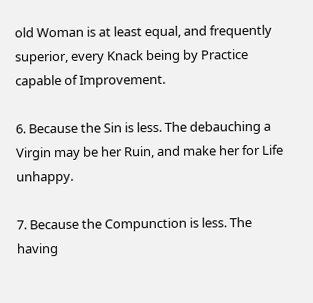old Woman is at least equal, and frequently superior, every Knack being by Practice capable of Improvement.

6. Because the Sin is less. The debauching a Virgin may be her Ruin, and make her for Life unhappy.

7. Because the Compunction is less. The having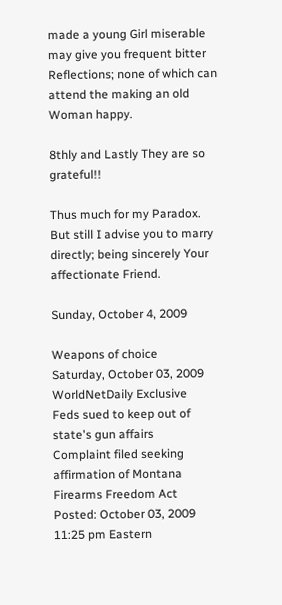made a young Girl miserable may give you frequent bitter Reflections; none of which can attend the making an old Woman happy.

8thly and Lastly They are so grateful!!

Thus much for my Paradox. But still I advise you to marry directly; being sincerely Your affectionate Friend.

Sunday, October 4, 2009

Weapons of choice
Saturday, October 03, 2009
WorldNetDaily Exclusive
Feds sued to keep out of state's gun affairs
Complaint filed seeking affirmation of Montana Firearms Freedom Act
Posted: October 03, 2009
11:25 pm Eastern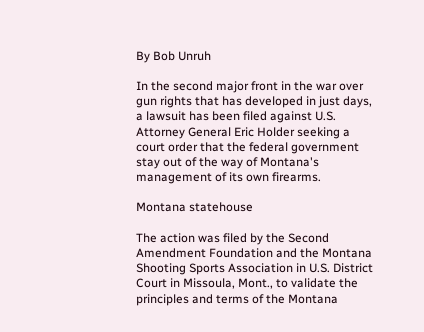By Bob Unruh

In the second major front in the war over gun rights that has developed in just days, a lawsuit has been filed against U.S. Attorney General Eric Holder seeking a court order that the federal government stay out of the way of Montana's management of its own firearms.

Montana statehouse

The action was filed by the Second Amendment Foundation and the Montana Shooting Sports Association in U.S. District Court in Missoula, Mont., to validate the principles and terms of the Montana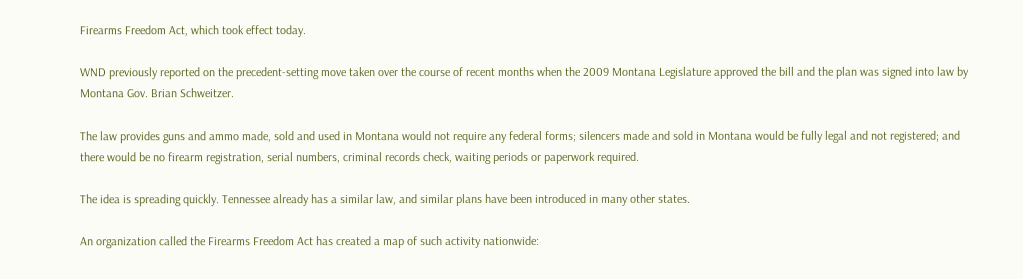Firearms Freedom Act, which took effect today.

WND previously reported on the precedent-setting move taken over the course of recent months when the 2009 Montana Legislature approved the bill and the plan was signed into law by Montana Gov. Brian Schweitzer.

The law provides guns and ammo made, sold and used in Montana would not require any federal forms; silencers made and sold in Montana would be fully legal and not registered; and there would be no firearm registration, serial numbers, criminal records check, waiting periods or paperwork required.

The idea is spreading quickly. Tennessee already has a similar law, and similar plans have been introduced in many other states.

An organization called the Firearms Freedom Act has created a map of such activity nationwide: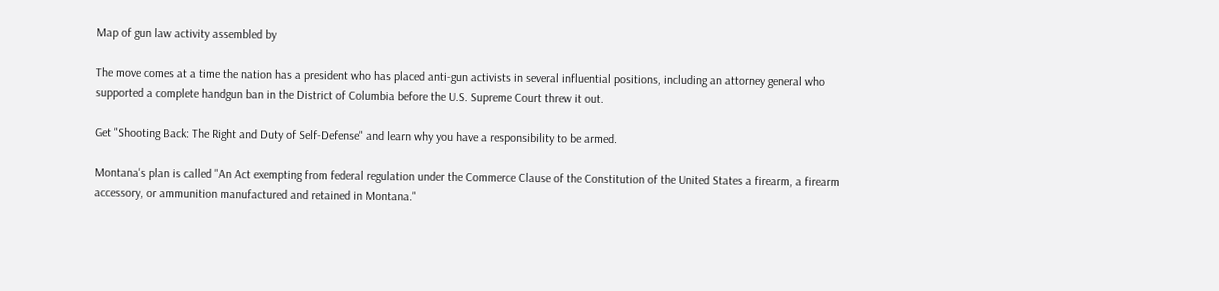Map of gun law activity assembled by

The move comes at a time the nation has a president who has placed anti-gun activists in several influential positions, including an attorney general who supported a complete handgun ban in the District of Columbia before the U.S. Supreme Court threw it out.

Get "Shooting Back: The Right and Duty of Self-Defense" and learn why you have a responsibility to be armed.

Montana's plan is called "An Act exempting from federal regulation under the Commerce Clause of the Constitution of the United States a firearm, a firearm accessory, or ammunition manufactured and retained in Montana."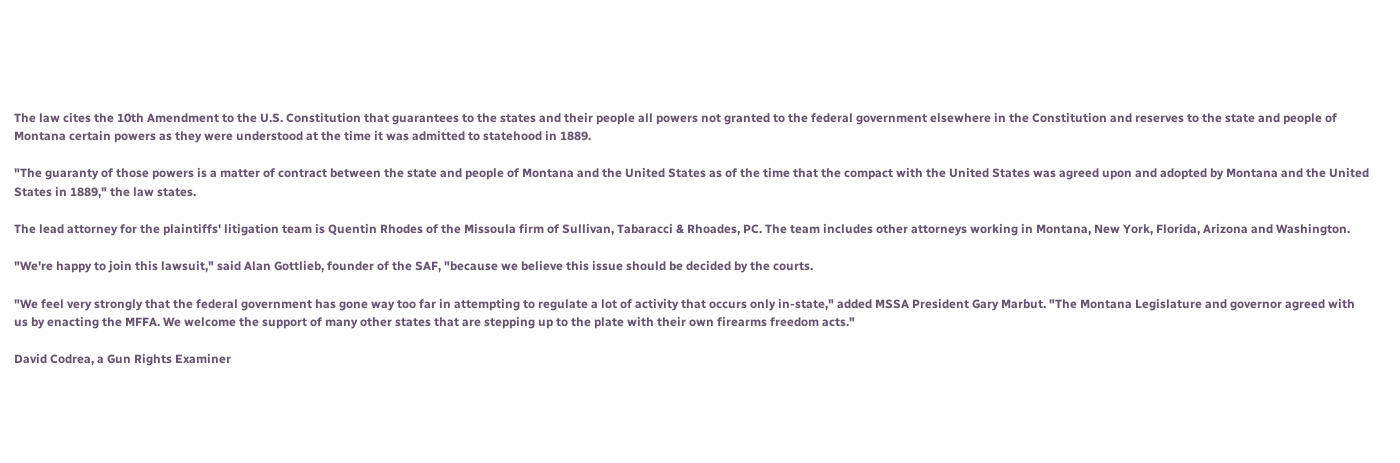The law cites the 10th Amendment to the U.S. Constitution that guarantees to the states and their people all powers not granted to the federal government elsewhere in the Constitution and reserves to the state and people of Montana certain powers as they were understood at the time it was admitted to statehood in 1889.

"The guaranty of those powers is a matter of contract between the state and people of Montana and the United States as of the time that the compact with the United States was agreed upon and adopted by Montana and the United States in 1889," the law states.

The lead attorney for the plaintiffs' litigation team is Quentin Rhodes of the Missoula firm of Sullivan, Tabaracci & Rhoades, PC. The team includes other attorneys working in Montana, New York, Florida, Arizona and Washington.

"We're happy to join this lawsuit," said Alan Gottlieb, founder of the SAF, "because we believe this issue should be decided by the courts.

"We feel very strongly that the federal government has gone way too far in attempting to regulate a lot of activity that occurs only in-state," added MSSA President Gary Marbut. "The Montana Legislature and governor agreed with us by enacting the MFFA. We welcome the support of many other states that are stepping up to the plate with their own firearms freedom acts."

David Codrea, a Gun Rights Examiner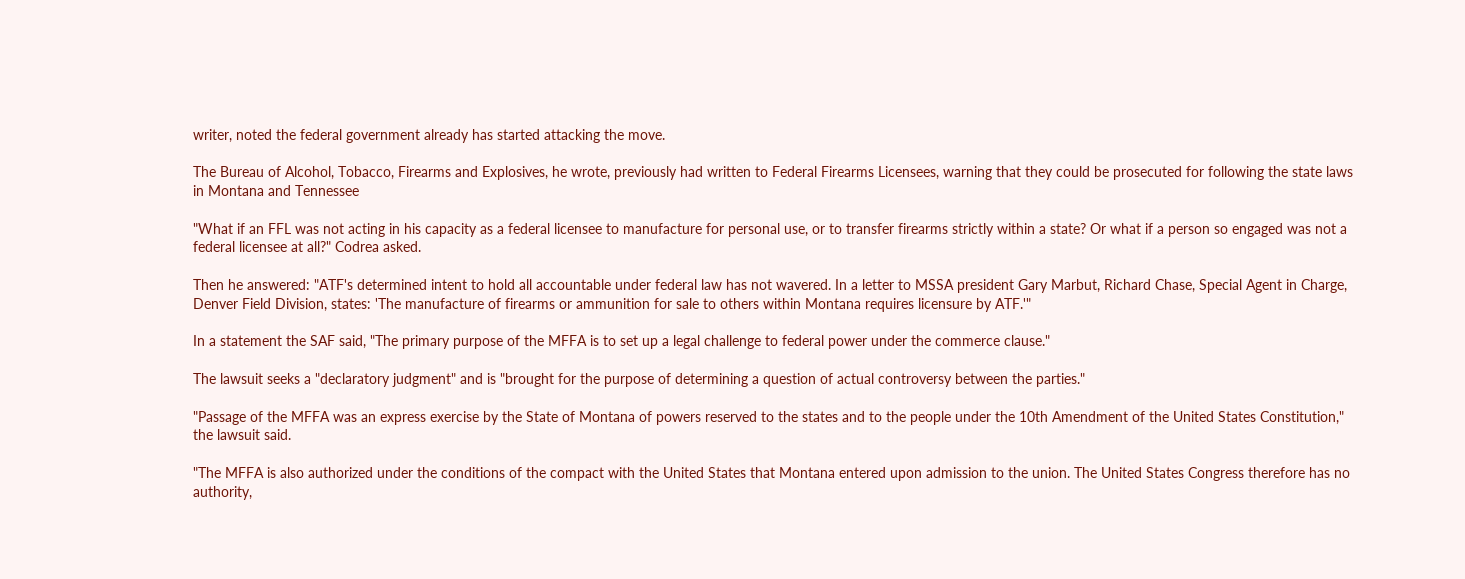writer, noted the federal government already has started attacking the move.

The Bureau of Alcohol, Tobacco, Firearms and Explosives, he wrote, previously had written to Federal Firearms Licensees, warning that they could be prosecuted for following the state laws in Montana and Tennessee

"What if an FFL was not acting in his capacity as a federal licensee to manufacture for personal use, or to transfer firearms strictly within a state? Or what if a person so engaged was not a federal licensee at all?" Codrea asked.

Then he answered: "ATF's determined intent to hold all accountable under federal law has not wavered. In a letter to MSSA president Gary Marbut, Richard Chase, Special Agent in Charge, Denver Field Division, states: 'The manufacture of firearms or ammunition for sale to others within Montana requires licensure by ATF.'"

In a statement the SAF said, "The primary purpose of the MFFA is to set up a legal challenge to federal power under the commerce clause."

The lawsuit seeks a "declaratory judgment" and is "brought for the purpose of determining a question of actual controversy between the parties."

"Passage of the MFFA was an express exercise by the State of Montana of powers reserved to the states and to the people under the 10th Amendment of the United States Constitution," the lawsuit said.

"The MFFA is also authorized under the conditions of the compact with the United States that Montana entered upon admission to the union. The United States Congress therefore has no authority,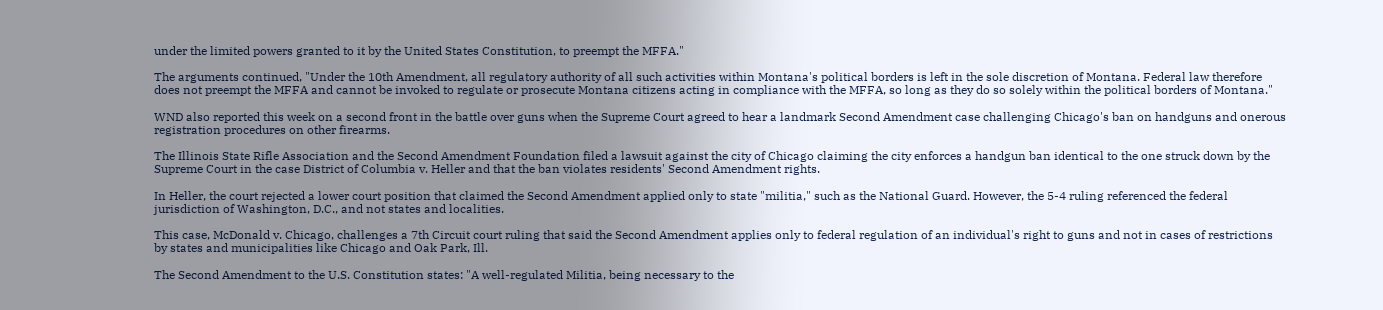under the limited powers granted to it by the United States Constitution, to preempt the MFFA."

The arguments continued, "Under the 10th Amendment, all regulatory authority of all such activities within Montana's political borders is left in the sole discretion of Montana. Federal law therefore does not preempt the MFFA and cannot be invoked to regulate or prosecute Montana citizens acting in compliance with the MFFA, so long as they do so solely within the political borders of Montana."

WND also reported this week on a second front in the battle over guns when the Supreme Court agreed to hear a landmark Second Amendment case challenging Chicago's ban on handguns and onerous registration procedures on other firearms.

The Illinois State Rifle Association and the Second Amendment Foundation filed a lawsuit against the city of Chicago claiming the city enforces a handgun ban identical to the one struck down by the Supreme Court in the case District of Columbia v. Heller and that the ban violates residents' Second Amendment rights.

In Heller, the court rejected a lower court position that claimed the Second Amendment applied only to state "militia," such as the National Guard. However, the 5-4 ruling referenced the federal jurisdiction of Washington, D.C., and not states and localities.

This case, McDonald v. Chicago, challenges a 7th Circuit court ruling that said the Second Amendment applies only to federal regulation of an individual's right to guns and not in cases of restrictions by states and municipalities like Chicago and Oak Park, Ill.

The Second Amendment to the U.S. Constitution states: "A well-regulated Militia, being necessary to the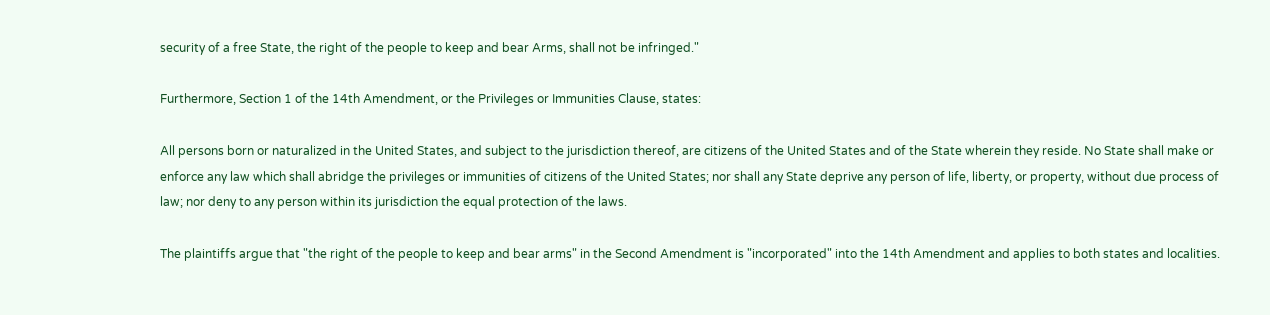security of a free State, the right of the people to keep and bear Arms, shall not be infringed."

Furthermore, Section 1 of the 14th Amendment, or the Privileges or Immunities Clause, states:

All persons born or naturalized in the United States, and subject to the jurisdiction thereof, are citizens of the United States and of the State wherein they reside. No State shall make or enforce any law which shall abridge the privileges or immunities of citizens of the United States; nor shall any State deprive any person of life, liberty, or property, without due process of law; nor deny to any person within its jurisdiction the equal protection of the laws.

The plaintiffs argue that "the right of the people to keep and bear arms" in the Second Amendment is "incorporated" into the 14th Amendment and applies to both states and localities.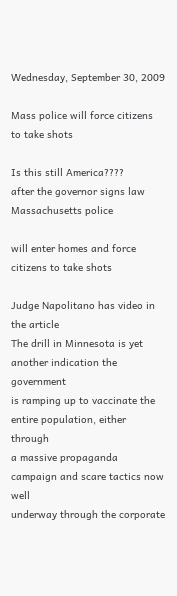Wednesday, September 30, 2009

Mass police will force citizens to take shots

Is this still America????
after the governor signs law Massachusetts police

will enter homes and force citizens to take shots

Judge Napolitano has video in the article
The drill in Minnesota is yet another indication the government
is ramping up to vaccinate the entire population, either through
a massive propaganda campaign and scare tactics now well
underway through the corporate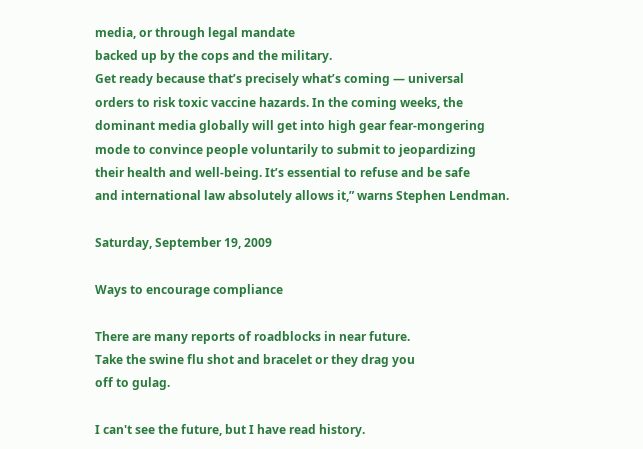media, or through legal mandate
backed up by the cops and the military.
Get ready because that’s precisely what’s coming — universal
orders to risk toxic vaccine hazards. In the coming weeks, the
dominant media globally will get into high gear fear-mongering
mode to convince people voluntarily to submit to jeopardizing
their health and well-being. It’s essential to refuse and be safe
and international law absolutely allows it,” warns Stephen Lendman.

Saturday, September 19, 2009

Ways to encourage compliance

There are many reports of roadblocks in near future.
Take the swine flu shot and bracelet or they drag you
off to gulag.

I can't see the future, but I have read history.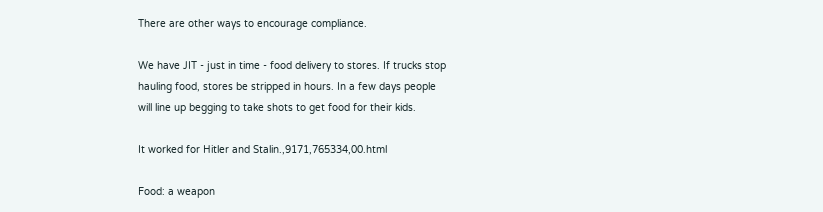There are other ways to encourage compliance.

We have JIT - just in time - food delivery to stores. If trucks stop
hauling food, stores be stripped in hours. In a few days people
will line up begging to take shots to get food for their kids.

It worked for Hitler and Stalin.,9171,765334,00.html

Food: a weapon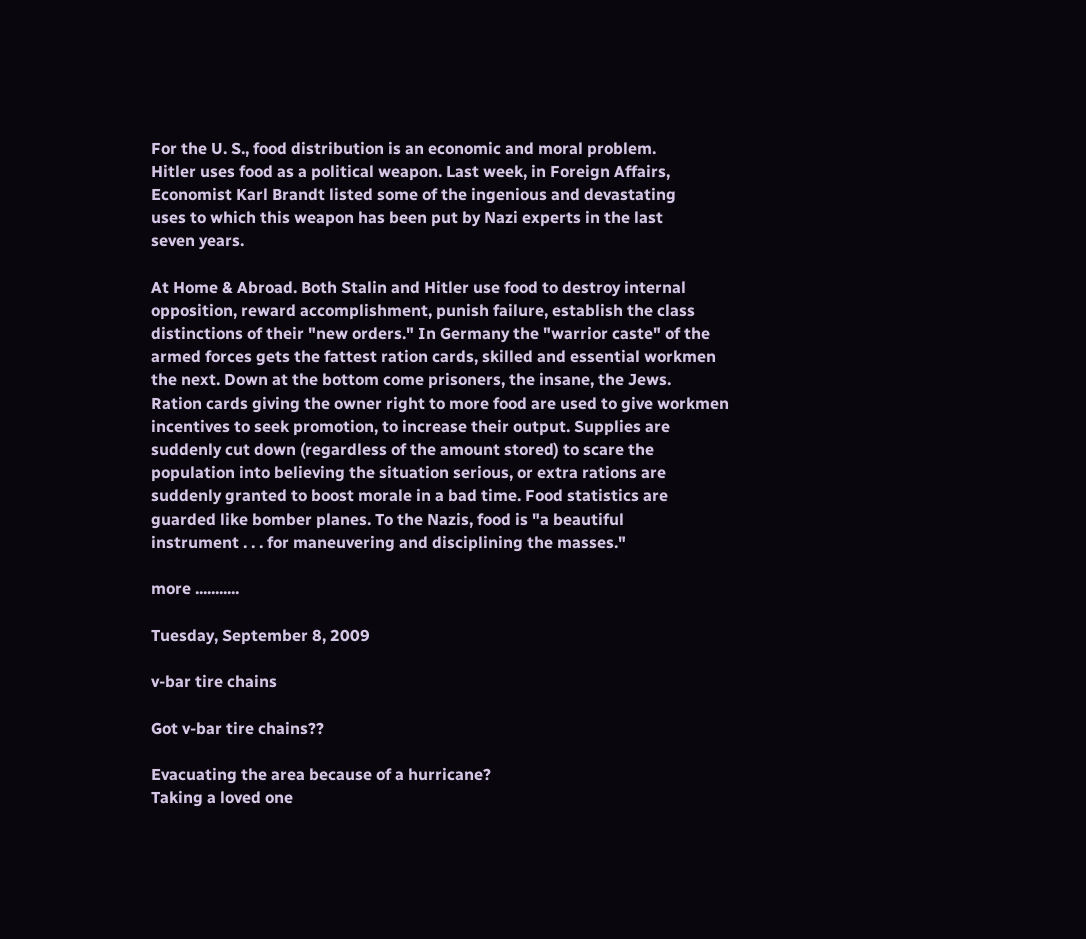For the U. S., food distribution is an economic and moral problem.
Hitler uses food as a political weapon. Last week, in Foreign Affairs,
Economist Karl Brandt listed some of the ingenious and devastating
uses to which this weapon has been put by Nazi experts in the last
seven years.

At Home & Abroad. Both Stalin and Hitler use food to destroy internal
opposition, reward accomplishment, punish failure, establish the class
distinctions of their "new orders." In Germany the "warrior caste" of the
armed forces gets the fattest ration cards, skilled and essential workmen
the next. Down at the bottom come prisoners, the insane, the Jews.
Ration cards giving the owner right to more food are used to give workmen
incentives to seek promotion, to increase their output. Supplies are
suddenly cut down (regardless of the amount stored) to scare the
population into believing the situation serious, or extra rations are
suddenly granted to boost morale in a bad time. Food statistics are
guarded like bomber planes. To the Nazis, food is "a beautiful
instrument . . . for maneuvering and disciplining the masses."

more ...........

Tuesday, September 8, 2009

v-bar tire chains

Got v-bar tire chains??

Evacuating the area because of a hurricane?
Taking a loved one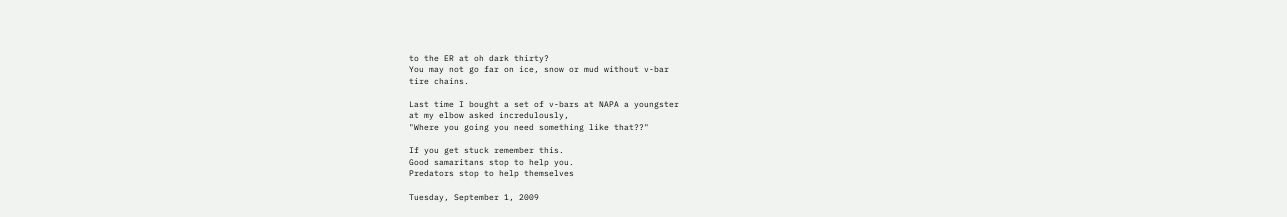to the ER at oh dark thirty?
You may not go far on ice, snow or mud without v-bar
tire chains.

Last time I bought a set of v-bars at NAPA a youngster
at my elbow asked incredulously,
"Where you going you need something like that??"

If you get stuck remember this.
Good samaritans stop to help you.
Predators stop to help themselves

Tuesday, September 1, 2009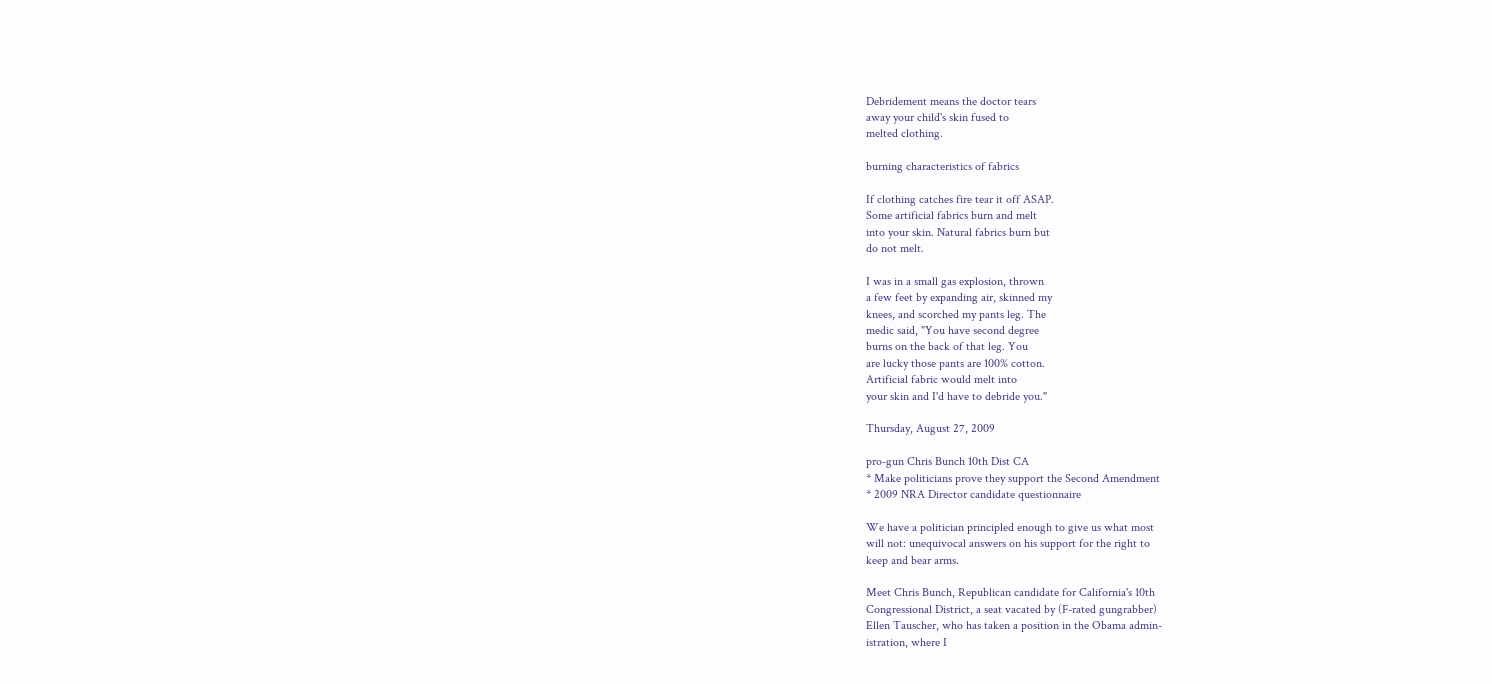Debridement means the doctor tears
away your child's skin fused to
melted clothing.

burning characteristics of fabrics

If clothing catches fire tear it off ASAP.
Some artificial fabrics burn and melt
into your skin. Natural fabrics burn but
do not melt.

I was in a small gas explosion, thrown
a few feet by expanding air, skinned my
knees, and scorched my pants leg. The
medic said, "You have second degree
burns on the back of that leg. You
are lucky those pants are 100% cotton.
Artificial fabric would melt into
your skin and I'd have to debride you."

Thursday, August 27, 2009

pro-gun Chris Bunch 10th Dist CA
* Make politicians prove they support the Second Amendment
* 2009 NRA Director candidate questionnaire

We have a politician principled enough to give us what most
will not: unequivocal answers on his support for the right to
keep and bear arms.

Meet Chris Bunch, Republican candidate for California's 10th
Congressional District, a seat vacated by (F-rated gungrabber)
Ellen Tauscher, who has taken a position in the Obama admin-
istration, where I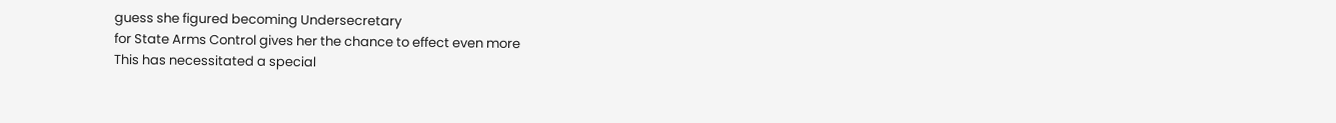guess she figured becoming Undersecretary
for State Arms Control gives her the chance to effect even more
This has necessitated a special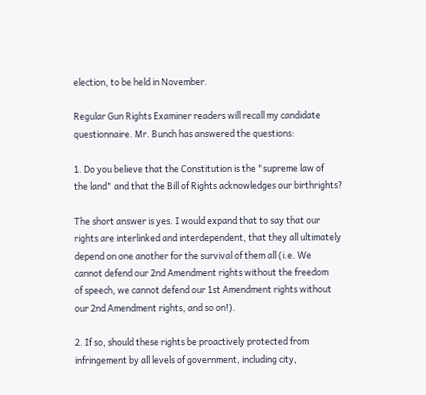election, to be held in November.

Regular Gun Rights Examiner readers will recall my candidate
questionnaire. Mr. Bunch has answered the questions:

1. Do you believe that the Constitution is the "supreme law of
the land" and that the Bill of Rights acknowledges our birthrights?

The short answer is yes. I would expand that to say that our
rights are interlinked and interdependent, that they all ultimately
depend on one another for the survival of them all (i.e. We
cannot defend our 2nd Amendment rights without the freedom
of speech, we cannot defend our 1st Amendment rights without
our 2nd Amendment rights, and so on!).

2. If so, should these rights be proactively protected from
infringement by all levels of government, including city,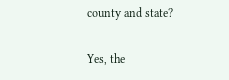county and state?

Yes, the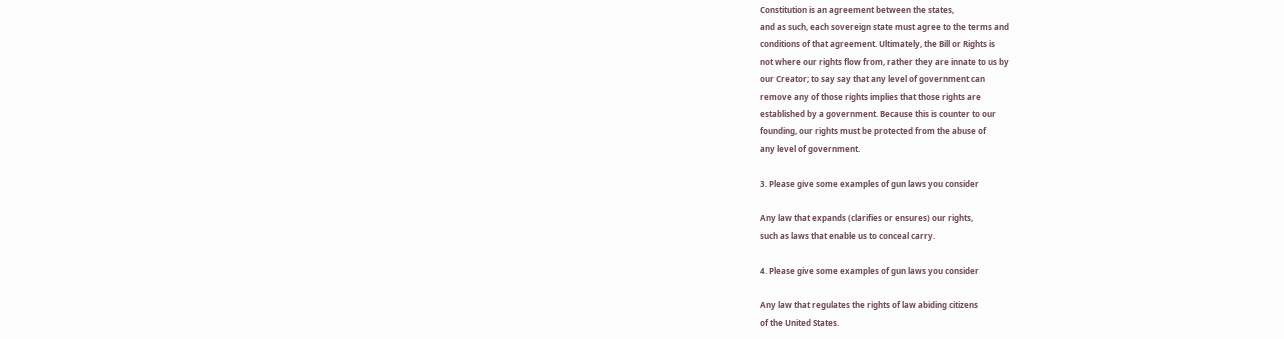Constitution is an agreement between the states,
and as such, each sovereign state must agree to the terms and
conditions of that agreement. Ultimately, the Bill or Rights is
not where our rights flow from, rather they are innate to us by
our Creator; to say say that any level of government can
remove any of those rights implies that those rights are
established by a government. Because this is counter to our
founding, our rights must be protected from the abuse of
any level of government.

3. Please give some examples of gun laws you consider

Any law that expands (clarifies or ensures) our rights,
such as laws that enable us to conceal carry.

4. Please give some examples of gun laws you consider

Any law that regulates the rights of law abiding citizens
of the United States.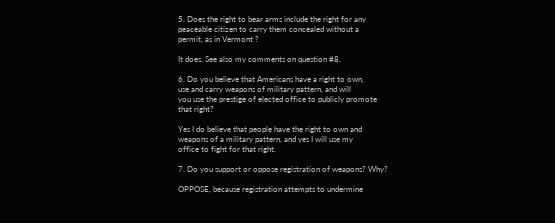5. Does the right to bear arms include the right for any
peaceable citizen to carry them concealed without a
permit, as in Vermont ?

It does. See also my comments on question #8.

6. Do you believe that Americans have a right to own,
use and carry weapons of military pattern, and will
you use the prestige of elected office to publicly promote
that right?

Yes I do believe that people have the right to own and
weapons of a military pattern, and yes I will use my
office to fight for that right.

7. Do you support or oppose registration of weapons? Why?

OPPOSE, because registration attempts to undermine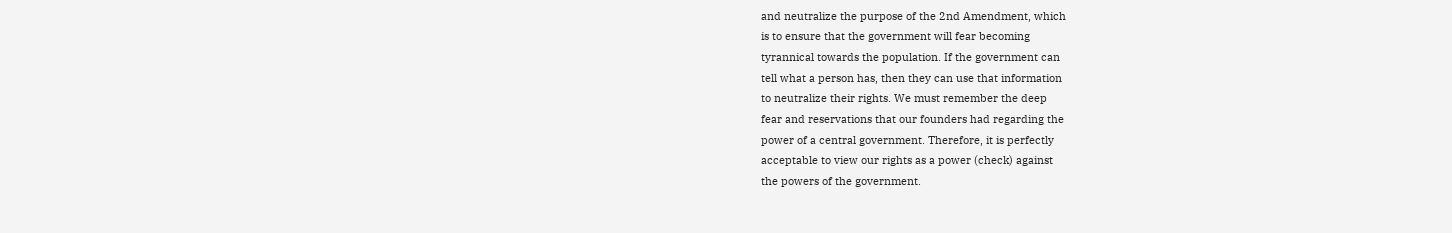and neutralize the purpose of the 2nd Amendment, which
is to ensure that the government will fear becoming
tyrannical towards the population. If the government can
tell what a person has, then they can use that information
to neutralize their rights. We must remember the deep
fear and reservations that our founders had regarding the
power of a central government. Therefore, it is perfectly
acceptable to view our rights as a power (check) against
the powers of the government.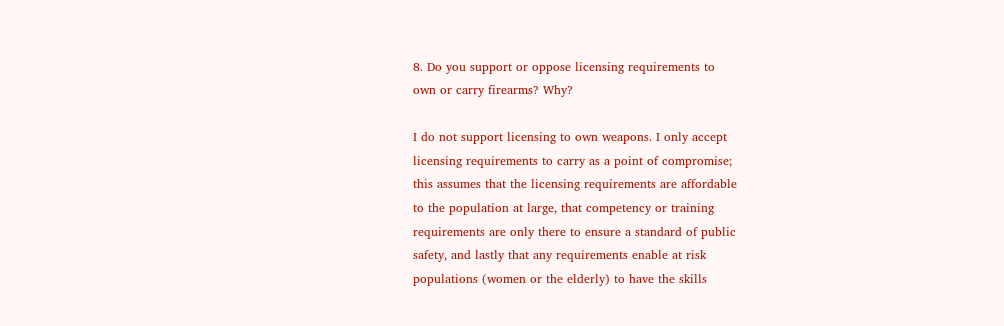8. Do you support or oppose licensing requirements to
own or carry firearms? Why?

I do not support licensing to own weapons. I only accept
licensing requirements to carry as a point of compromise;
this assumes that the licensing requirements are affordable
to the population at large, that competency or training
requirements are only there to ensure a standard of public
safety, and lastly that any requirements enable at risk
populations (women or the elderly) to have the skills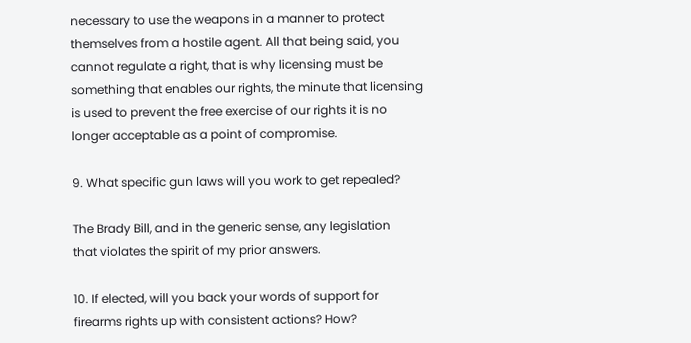necessary to use the weapons in a manner to protect
themselves from a hostile agent. All that being said, you
cannot regulate a right, that is why licensing must be
something that enables our rights, the minute that licensing
is used to prevent the free exercise of our rights it is no
longer acceptable as a point of compromise.

9. What specific gun laws will you work to get repealed?

The Brady Bill, and in the generic sense, any legislation
that violates the spirit of my prior answers.

10. If elected, will you back your words of support for
firearms rights up with consistent actions? How?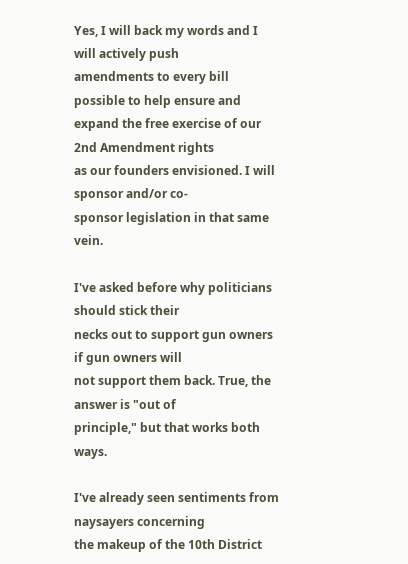Yes, I will back my words and I will actively push
amendments to every bill possible to help ensure and
expand the free exercise of our 2nd Amendment rights
as our founders envisioned. I will sponsor and/or co-
sponsor legislation in that same vein.

I've asked before why politicians should stick their
necks out to support gun owners if gun owners will
not support them back. True, the answer is "out of
principle," but that works both ways.

I've already seen sentiments from naysayers concerning
the makeup of the 10th District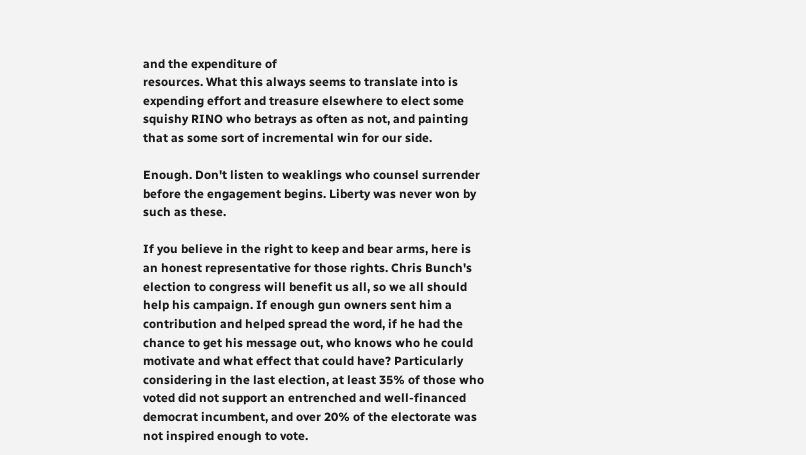and the expenditure of
resources. What this always seems to translate into is
expending effort and treasure elsewhere to elect some
squishy RINO who betrays as often as not, and painting
that as some sort of incremental win for our side.

Enough. Don't listen to weaklings who counsel surrender
before the engagement begins. Liberty was never won by
such as these.

If you believe in the right to keep and bear arms, here is
an honest representative for those rights. Chris Bunch's
election to congress will benefit us all, so we all should
help his campaign. If enough gun owners sent him a
contribution and helped spread the word, if he had the
chance to get his message out, who knows who he could
motivate and what effect that could have? Particularly
considering in the last election, at least 35% of those who
voted did not support an entrenched and well-financed
democrat incumbent, and over 20% of the electorate was
not inspired enough to vote.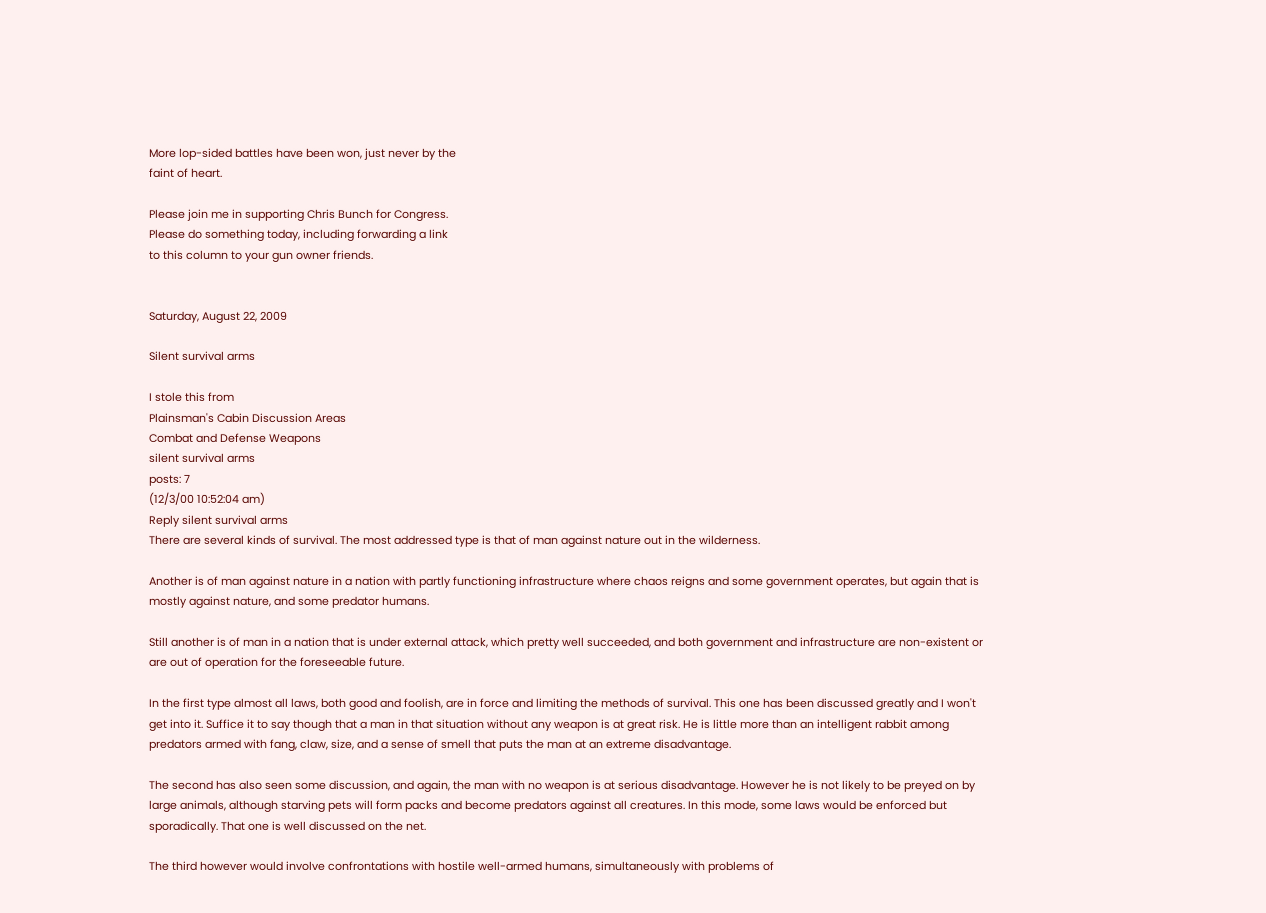More lop-sided battles have been won, just never by the
faint of heart.

Please join me in supporting Chris Bunch for Congress.
Please do something today, including forwarding a link
to this column to your gun owner friends.


Saturday, August 22, 2009

Silent survival arms

I stole this from
Plainsman's Cabin Discussion Areas
Combat and Defense Weapons
silent survival arms
posts: 7
(12/3/00 10:52:04 am)
Reply silent survival arms
There are several kinds of survival. The most addressed type is that of man against nature out in the wilderness.

Another is of man against nature in a nation with partly functioning infrastructure where chaos reigns and some government operates, but again that is mostly against nature, and some predator humans.

Still another is of man in a nation that is under external attack, which pretty well succeeded, and both government and infrastructure are non-existent or are out of operation for the foreseeable future.

In the first type almost all laws, both good and foolish, are in force and limiting the methods of survival. This one has been discussed greatly and I won't get into it. Suffice it to say though that a man in that situation without any weapon is at great risk. He is little more than an intelligent rabbit among predators armed with fang, claw, size, and a sense of smell that puts the man at an extreme disadvantage.

The second has also seen some discussion, and again, the man with no weapon is at serious disadvantage. However he is not likely to be preyed on by large animals, although starving pets will form packs and become predators against all creatures. In this mode, some laws would be enforced but sporadically. That one is well discussed on the net.

The third however would involve confrontations with hostile well-armed humans, simultaneously with problems of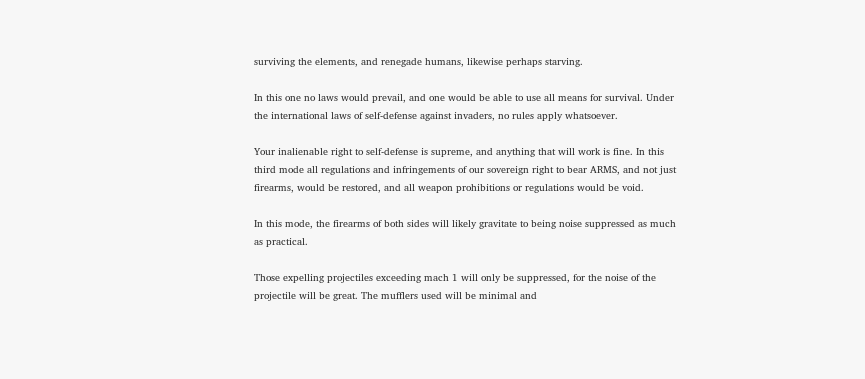surviving the elements, and renegade humans, likewise perhaps starving.

In this one no laws would prevail, and one would be able to use all means for survival. Under the international laws of self-defense against invaders, no rules apply whatsoever.

Your inalienable right to self-defense is supreme, and anything that will work is fine. In this third mode all regulations and infringements of our sovereign right to bear ARMS, and not just firearms, would be restored, and all weapon prohibitions or regulations would be void.

In this mode, the firearms of both sides will likely gravitate to being noise suppressed as much as practical.

Those expelling projectiles exceeding mach 1 will only be suppressed, for the noise of the projectile will be great. The mufflers used will be minimal and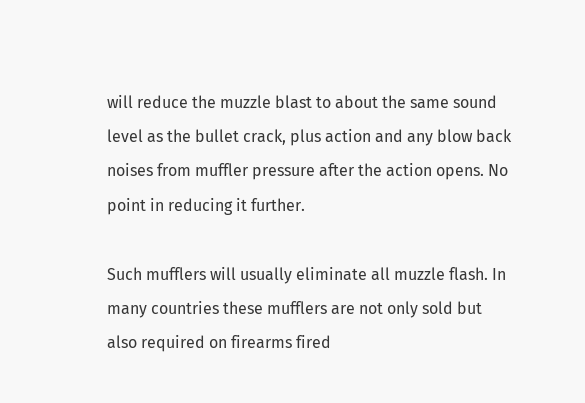will reduce the muzzle blast to about the same sound level as the bullet crack, plus action and any blow back noises from muffler pressure after the action opens. No point in reducing it further.

Such mufflers will usually eliminate all muzzle flash. In many countries these mufflers are not only sold but also required on firearms fired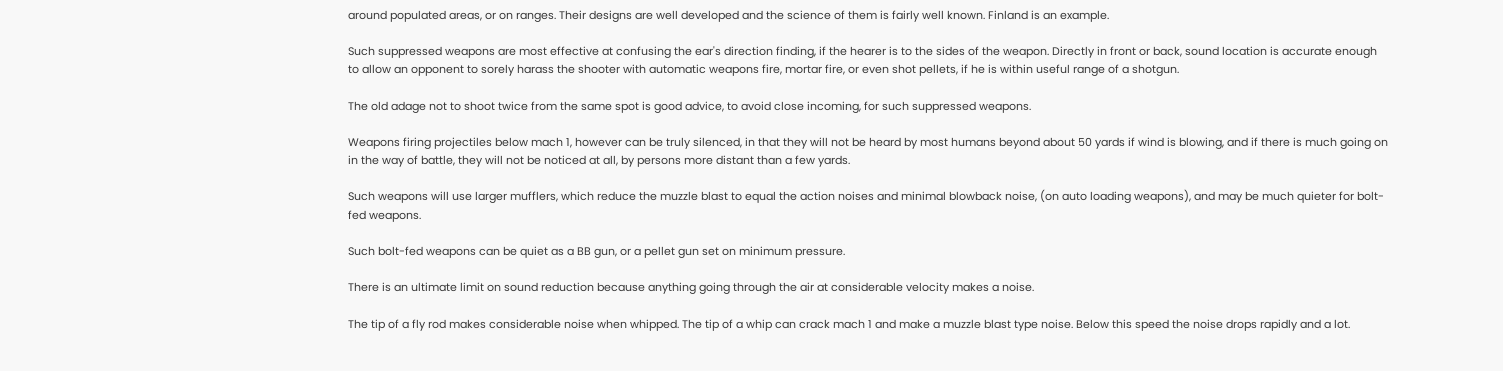around populated areas, or on ranges. Their designs are well developed and the science of them is fairly well known. Finland is an example.

Such suppressed weapons are most effective at confusing the ear's direction finding, if the hearer is to the sides of the weapon. Directly in front or back, sound location is accurate enough to allow an opponent to sorely harass the shooter with automatic weapons fire, mortar fire, or even shot pellets, if he is within useful range of a shotgun.

The old adage not to shoot twice from the same spot is good advice, to avoid close incoming, for such suppressed weapons.

Weapons firing projectiles below mach 1, however can be truly silenced, in that they will not be heard by most humans beyond about 50 yards if wind is blowing, and if there is much going on in the way of battle, they will not be noticed at all, by persons more distant than a few yards.

Such weapons will use larger mufflers, which reduce the muzzle blast to equal the action noises and minimal blowback noise, (on auto loading weapons), and may be much quieter for bolt-fed weapons.

Such bolt-fed weapons can be quiet as a BB gun, or a pellet gun set on minimum pressure.

There is an ultimate limit on sound reduction because anything going through the air at considerable velocity makes a noise.

The tip of a fly rod makes considerable noise when whipped. The tip of a whip can crack mach 1 and make a muzzle blast type noise. Below this speed the noise drops rapidly and a lot.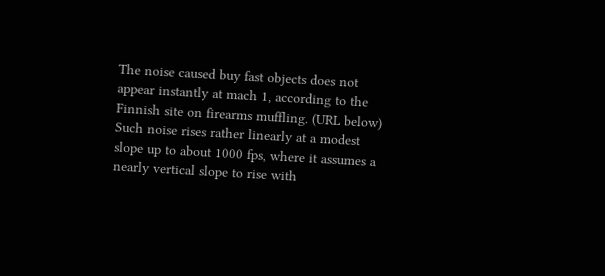The noise caused buy fast objects does not appear instantly at mach 1, according to the Finnish site on firearms muffling. (URL below) Such noise rises rather linearly at a modest slope up to about 1000 fps, where it assumes a nearly vertical slope to rise with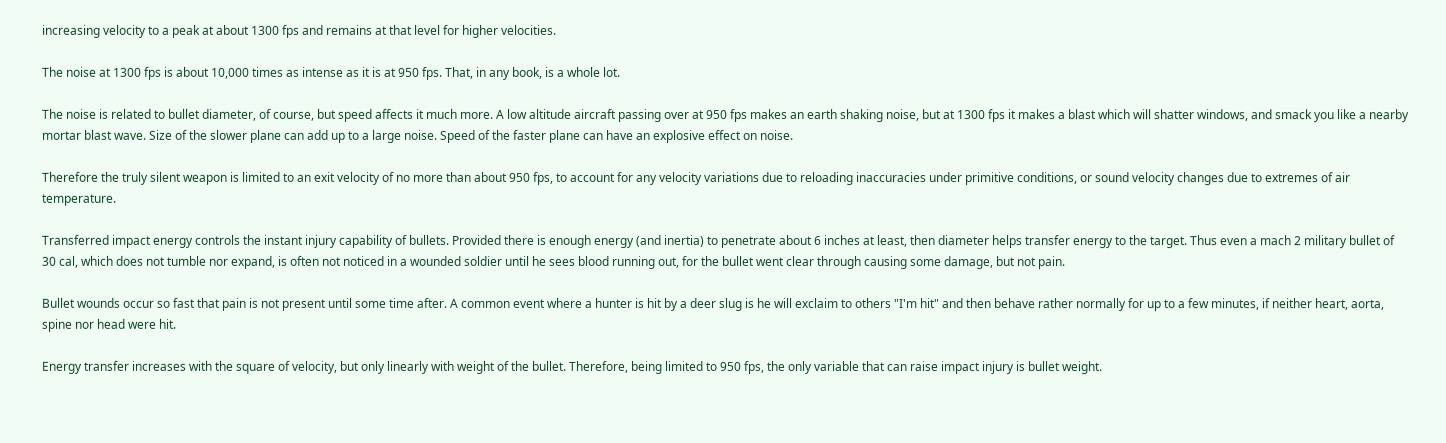increasing velocity to a peak at about 1300 fps and remains at that level for higher velocities.

The noise at 1300 fps is about 10,000 times as intense as it is at 950 fps. That, in any book, is a whole lot.

The noise is related to bullet diameter, of course, but speed affects it much more. A low altitude aircraft passing over at 950 fps makes an earth shaking noise, but at 1300 fps it makes a blast which will shatter windows, and smack you like a nearby mortar blast wave. Size of the slower plane can add up to a large noise. Speed of the faster plane can have an explosive effect on noise.

Therefore the truly silent weapon is limited to an exit velocity of no more than about 950 fps, to account for any velocity variations due to reloading inaccuracies under primitive conditions, or sound velocity changes due to extremes of air temperature.

Transferred impact energy controls the instant injury capability of bullets. Provided there is enough energy (and inertia) to penetrate about 6 inches at least, then diameter helps transfer energy to the target. Thus even a mach 2 military bullet of 30 cal, which does not tumble nor expand, is often not noticed in a wounded soldier until he sees blood running out, for the bullet went clear through causing some damage, but not pain.

Bullet wounds occur so fast that pain is not present until some time after. A common event where a hunter is hit by a deer slug is he will exclaim to others "I'm hit" and then behave rather normally for up to a few minutes, if neither heart, aorta, spine nor head were hit.

Energy transfer increases with the square of velocity, but only linearly with weight of the bullet. Therefore, being limited to 950 fps, the only variable that can raise impact injury is bullet weight.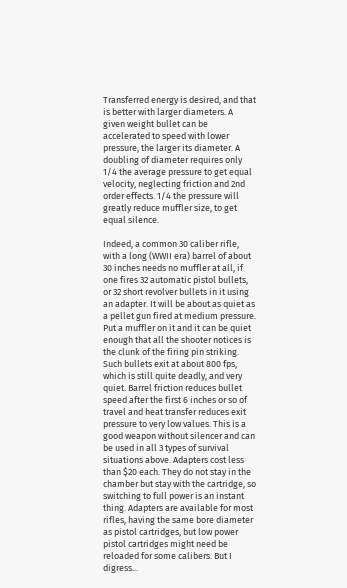Transferred energy is desired, and that is better with larger diameters. A given weight bullet can be accelerated to speed with lower pressure, the larger its diameter. A doubling of diameter requires only 1/4 the average pressure to get equal velocity, neglecting friction and 2nd order effects. 1/4 the pressure will greatly reduce muffler size, to get equal silence.

Indeed, a common 30 caliber rifle, with a long (WWII era) barrel of about 30 inches needs no muffler at all, if one fires 32 automatic pistol bullets, or 32 short revolver bullets in it using an adapter. It will be about as quiet as a pellet gun fired at medium pressure. Put a muffler on it and it can be quiet enough that all the shooter notices is the clunk of the firing pin striking. Such bullets exit at about 800 fps, which is still quite deadly, and very quiet. Barrel friction reduces bullet speed after the first 6 inches or so of travel and heat transfer reduces exit pressure to very low values. This is a good weapon without silencer and can be used in all 3 types of survival situations above. Adapters cost less than $20 each. They do not stay in the chamber but stay with the cartridge, so switching to full power is an instant thing. Adapters are available for most rifles, having the same bore diameter as pistol cartridges, but low power pistol cartridges might need be reloaded for some calibers. But I digress...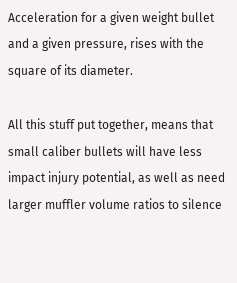Acceleration for a given weight bullet and a given pressure, rises with the square of its diameter.

All this stuff put together, means that small caliber bullets will have less impact injury potential, as well as need larger muffler volume ratios to silence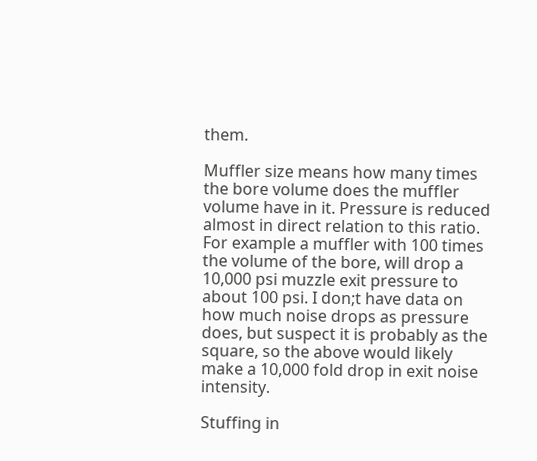them.

Muffler size means how many times the bore volume does the muffler volume have in it. Pressure is reduced almost in direct relation to this ratio. For example a muffler with 100 times the volume of the bore, will drop a 10,000 psi muzzle exit pressure to about 100 psi. I don;t have data on how much noise drops as pressure does, but suspect it is probably as the square, so the above would likely make a 10,000 fold drop in exit noise intensity.

Stuffing in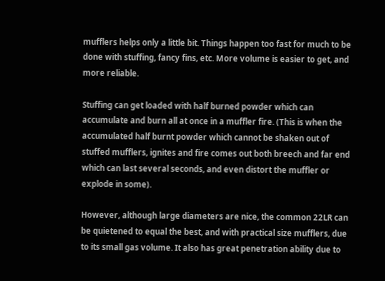mufflers helps only a little bit. Things happen too fast for much to be done with stuffing, fancy fins, etc. More volume is easier to get, and more reliable.

Stuffing can get loaded with half burned powder which can accumulate and burn all at once in a muffler fire. (This is when the accumulated half burnt powder which cannot be shaken out of stuffed mufflers, ignites and fire comes out both breech and far end which can last several seconds, and even distort the muffler or explode in some).

However, although large diameters are nice, the common 22LR can be quietened to equal the best, and with practical size mufflers, due to its small gas volume. It also has great penetration ability due to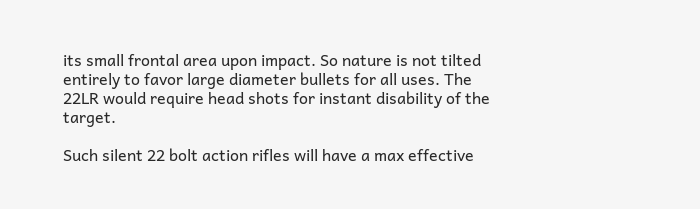its small frontal area upon impact. So nature is not tilted entirely to favor large diameter bullets for all uses. The 22LR would require head shots for instant disability of the target.

Such silent 22 bolt action rifles will have a max effective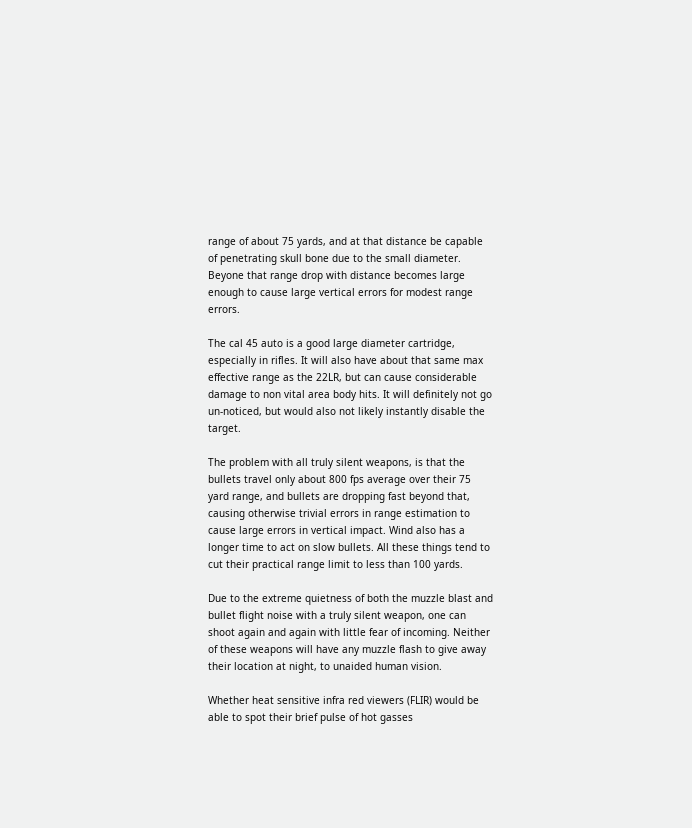range of about 75 yards, and at that distance be capable of penetrating skull bone due to the small diameter. Beyone that range drop with distance becomes large enough to cause large vertical errors for modest range errors.

The cal 45 auto is a good large diameter cartridge, especially in rifles. It will also have about that same max effective range as the 22LR, but can cause considerable damage to non vital area body hits. It will definitely not go un-noticed, but would also not likely instantly disable the target.

The problem with all truly silent weapons, is that the bullets travel only about 800 fps average over their 75 yard range, and bullets are dropping fast beyond that, causing otherwise trivial errors in range estimation to cause large errors in vertical impact. Wind also has a longer time to act on slow bullets. All these things tend to cut their practical range limit to less than 100 yards.

Due to the extreme quietness of both the muzzle blast and bullet flight noise with a truly silent weapon, one can shoot again and again with little fear of incoming. Neither of these weapons will have any muzzle flash to give away their location at night, to unaided human vision.

Whether heat sensitive infra red viewers (FLIR) would be able to spot their brief pulse of hot gasses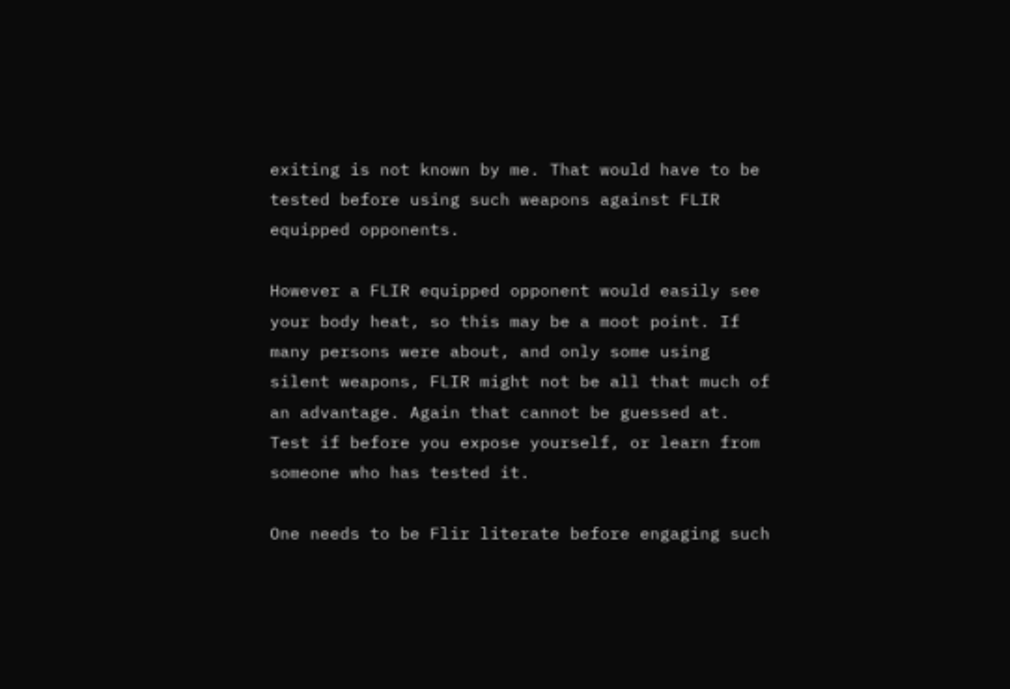exiting is not known by me. That would have to be tested before using such weapons against FLIR equipped opponents.

However a FLIR equipped opponent would easily see your body heat, so this may be a moot point. If many persons were about, and only some using silent weapons, FLIR might not be all that much of an advantage. Again that cannot be guessed at. Test if before you expose yourself, or learn from someone who has tested it.

One needs to be Flir literate before engaging such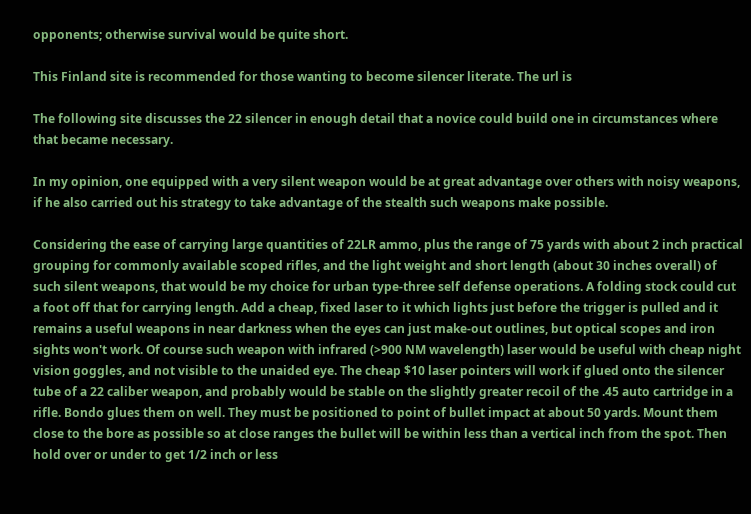opponents; otherwise survival would be quite short.

This Finland site is recommended for those wanting to become silencer literate. The url is

The following site discusses the 22 silencer in enough detail that a novice could build one in circumstances where that became necessary.

In my opinion, one equipped with a very silent weapon would be at great advantage over others with noisy weapons, if he also carried out his strategy to take advantage of the stealth such weapons make possible.

Considering the ease of carrying large quantities of 22LR ammo, plus the range of 75 yards with about 2 inch practical grouping for commonly available scoped rifles, and the light weight and short length (about 30 inches overall) of such silent weapons, that would be my choice for urban type-three self defense operations. A folding stock could cut a foot off that for carrying length. Add a cheap, fixed laser to it which lights just before the trigger is pulled and it remains a useful weapons in near darkness when the eyes can just make-out outlines, but optical scopes and iron sights won't work. Of course such weapon with infrared (>900 NM wavelength) laser would be useful with cheap night vision goggles, and not visible to the unaided eye. The cheap $10 laser pointers will work if glued onto the silencer tube of a 22 caliber weapon, and probably would be stable on the slightly greater recoil of the .45 auto cartridge in a rifle. Bondo glues them on well. They must be positioned to point of bullet impact at about 50 yards. Mount them close to the bore as possible so at close ranges the bullet will be within less than a vertical inch from the spot. Then hold over or under to get 1/2 inch or less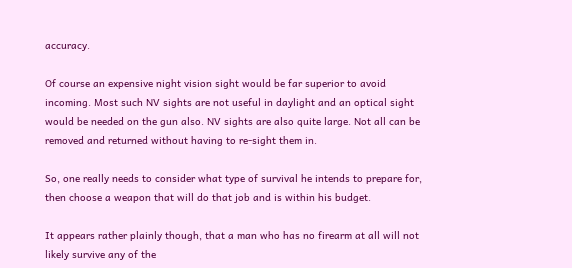accuracy.

Of course an expensive night vision sight would be far superior to avoid incoming. Most such NV sights are not useful in daylight and an optical sight would be needed on the gun also. NV sights are also quite large. Not all can be removed and returned without having to re-sight them in.

So, one really needs to consider what type of survival he intends to prepare for, then choose a weapon that will do that job and is within his budget.

It appears rather plainly though, that a man who has no firearm at all will not likely survive any of the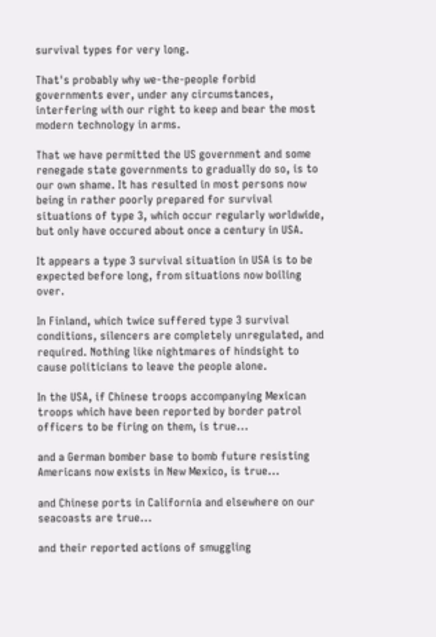survival types for very long.

That's probably why we-the-people forbid governments ever, under any circumstances, interfering with our right to keep and bear the most modern technology in arms.

That we have permitted the US government and some renegade state governments to gradually do so, is to our own shame. It has resulted in most persons now being in rather poorly prepared for survival situations of type 3, which occur regularly worldwide, but only have occured about once a century in USA.

It appears a type 3 survival situation in USA is to be expected before long, from situations now boiling over.

In Finland, which twice suffered type 3 survival conditions, silencers are completely unregulated, and required. Nothing like nightmares of hindsight to cause politicians to leave the people alone.

In the USA, if Chinese troops accompanying Mexican troops which have been reported by border patrol officers to be firing on them, is true...

and a German bomber base to bomb future resisting Americans now exists in New Mexico, is true...

and Chinese ports in California and elsewhere on our seacoasts are true...

and their reported actions of smuggling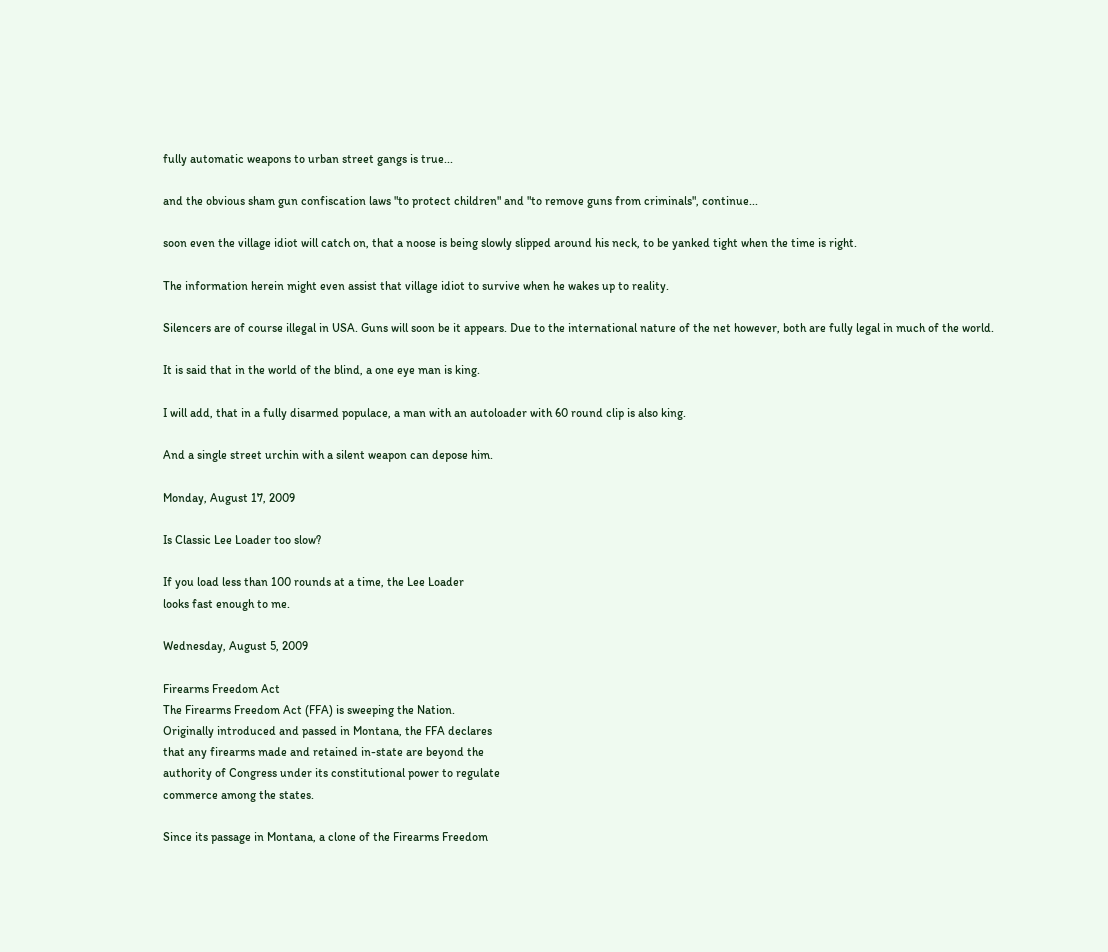fully automatic weapons to urban street gangs is true...

and the obvious sham gun confiscation laws "to protect children" and "to remove guns from criminals", continue...

soon even the village idiot will catch on, that a noose is being slowly slipped around his neck, to be yanked tight when the time is right.

The information herein might even assist that village idiot to survive when he wakes up to reality.

Silencers are of course illegal in USA. Guns will soon be it appears. Due to the international nature of the net however, both are fully legal in much of the world.

It is said that in the world of the blind, a one eye man is king.

I will add, that in a fully disarmed populace, a man with an autoloader with 60 round clip is also king.

And a single street urchin with a silent weapon can depose him.

Monday, August 17, 2009

Is Classic Lee Loader too slow?

If you load less than 100 rounds at a time, the Lee Loader
looks fast enough to me.

Wednesday, August 5, 2009

Firearms Freedom Act
The Firearms Freedom Act (FFA) is sweeping the Nation.
Originally introduced and passed in Montana, the FFA declares
that any firearms made and retained in-state are beyond the
authority of Congress under its constitutional power to regulate
commerce among the states.

Since its passage in Montana, a clone of the Firearms Freedom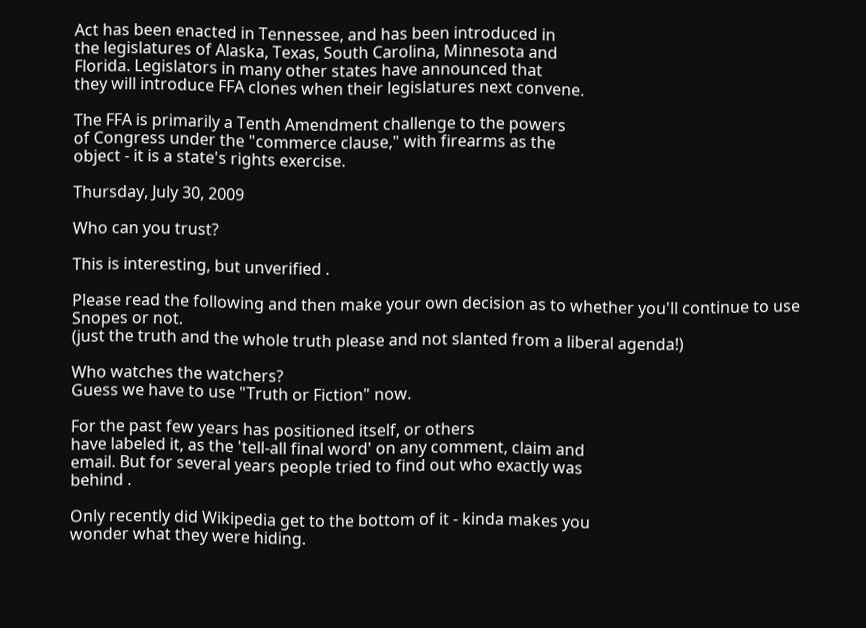Act has been enacted in Tennessee, and has been introduced in
the legislatures of Alaska, Texas, South Carolina, Minnesota and
Florida. Legislators in many other states have announced that
they will introduce FFA clones when their legislatures next convene.

The FFA is primarily a Tenth Amendment challenge to the powers
of Congress under the "commerce clause," with firearms as the
object - it is a state's rights exercise.

Thursday, July 30, 2009

Who can you trust?

This is interesting, but unverified .

Please read the following and then make your own decision as to whether you'll continue to use Snopes or not.
(just the truth and the whole truth please and not slanted from a liberal agenda!)

Who watches the watchers?
Guess we have to use "Truth or Fiction" now.

For the past few years has positioned itself, or others
have labeled it, as the 'tell-all final word' on any comment, claim and
email. But for several years people tried to find out who exactly was
behind .

Only recently did Wikipedia get to the bottom of it - kinda makes you
wonder what they were hiding.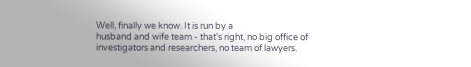Well, finally we know. It is run by a
husband and wife team - that's right, no big office of
investigators and researchers, no team of lawyers.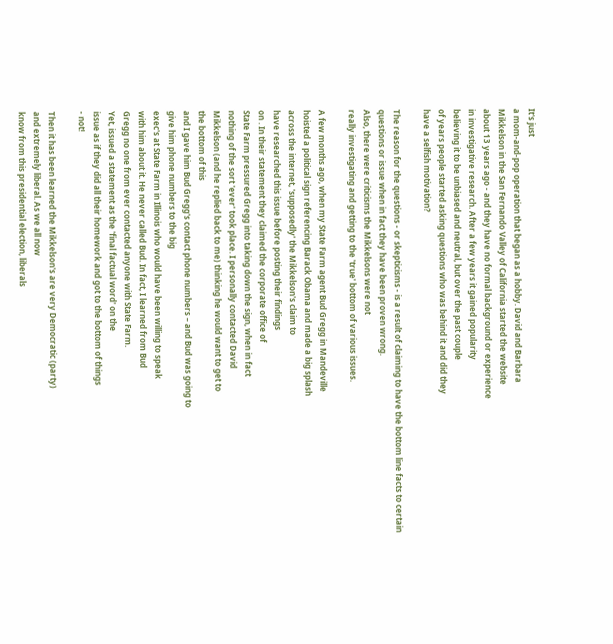It's just
a mom-and-pop operation that began as a hobby. David and Barbara
Mikkelson in the San Fernando Valley of California started the website
about 13 years ago - and they have no formal background or experience
in investigative research. After a few years it gained popularity
believing it to be unbiased and neutral, but over the past couple
of years people started asking questions who was behind it and did they
have a selfish motivation?

The reason for the questions - or skepticisms - is a result of claiming to have the bottom line facts to certain
questions or issue when in fact they have been proven wrong.
Also, there were criticisms the Mikkelsons were not
really investigating and getting to the 'true' bottom of various issues.

A few months ago, when my State Farm agent Bud Gregg in Mandeville
hoisted a political sign referencing Barack Obama and made a big splash
across the internet, 'supposedly' the Mikkelson's claim to
have researched this issue before posting their findings
on . In their statement they claimed the corporate office of
State Farm pressured Gregg into taking down the sign, when in fact
nothing of the sort 'ever' took place. I personally contacted David
Mikkelson (and he replied back to me) thinking he would want to get to
the bottom of this
and I gave him Bud Gregg's contact phone numbers – and Bud was going to
give him phone numbers to the big
exec's at State Farm in Illinois who would have been willing to speak
with him about it. He never called Bud. In fact, I learned from Bud
Gregg no one from ever contacted anyone with State Farm.
Yet, issued a statement as the 'final factual word' on the
issue as if they did all their homework and got to the bottom of things
- not!

Then it has been learned the Mikkelson's are very Democratic (party)
and extremely liberal. As we all now
know from this presidential election, liberals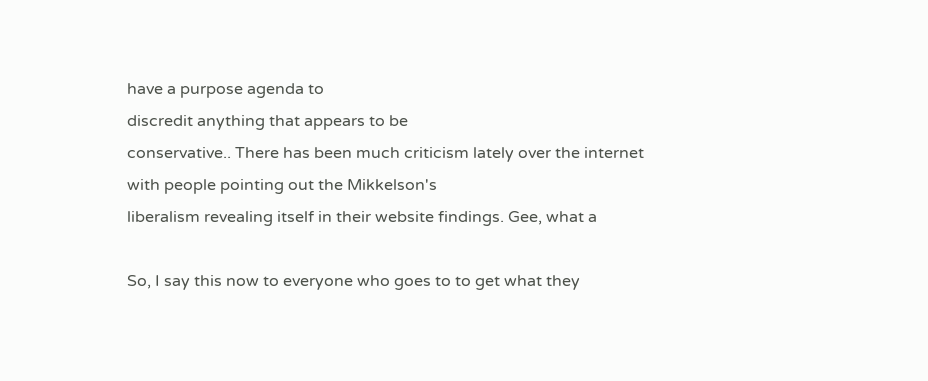have a purpose agenda to
discredit anything that appears to be
conservative.. There has been much criticism lately over the internet
with people pointing out the Mikkelson's
liberalism revealing itself in their website findings. Gee, what a

So, I say this now to everyone who goes to to get what they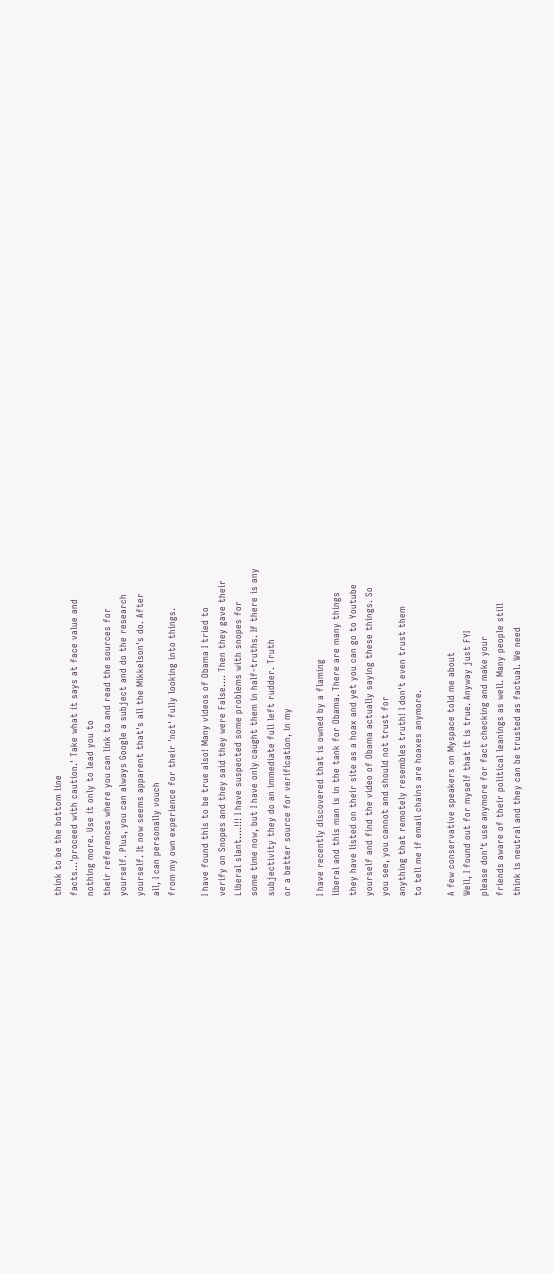think to be the bottom line
facts...'proceed with caution.' Take what it says at face value and
nothing more. Use it only to lead you to
their references where you can link to and read the sources for
yourself. Plus, you can always Google a subject and do the research
yourself. It now seems apparent that's all the Mikkelson's do. After
all, I can personally vouch
from my own experience for their 'not' fully looking into things.

I have found this to be true also! Many videos of Obama I tried to
verify on Snopes and they said they were False.... Then they gave their
Liberal slant....!!! I have suspected some problems with snopes for
some time now, but I have only caught them in half-truths. If there is any
subjectivity they do an immediate full left rudder. Truth
or a better source for verification, in my

I have recently discovered that is owned by a flaming
liberal and this man is in the tank for Obama. There are many things
they have listed on their site as a hoax and yet you can go to Youtube
yourself and find the video of Obama actually saying these things. So
you see, you cannot and should not trust for
anything that remotely resembles truth! I don't even trust them
to tell me if email chains are hoaxes anymore.

A few conservative speakers on Myspace told me about
Well, I found out for myself that it is true. Anyway just FYI
please don't use anymore for fact checking and make your
friends aware of their political leanings as well. Many people still
think is neutral and they can be trusted as factual. We need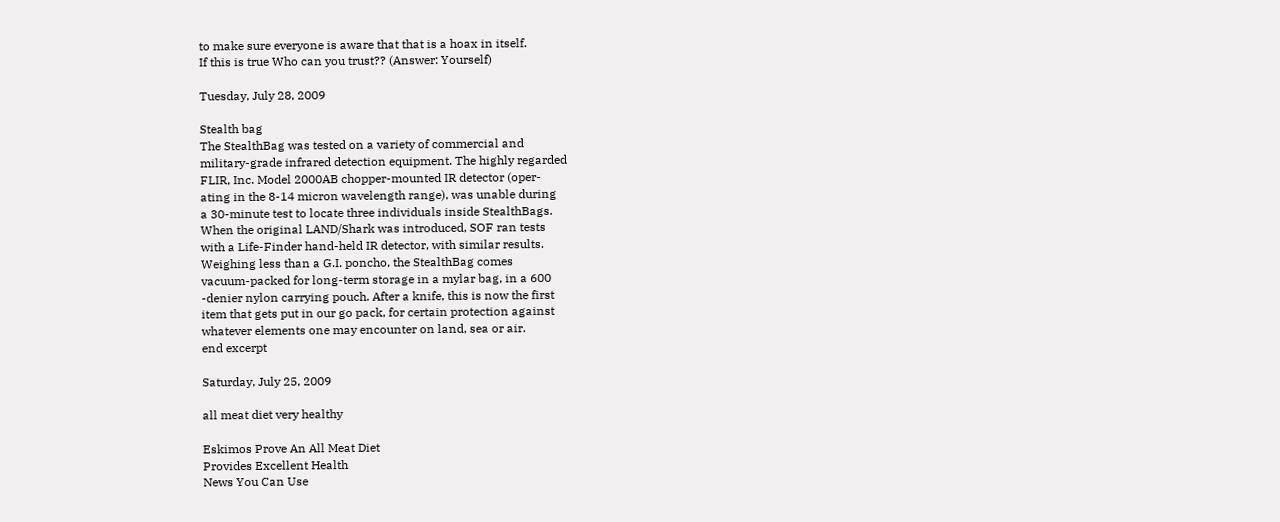to make sure everyone is aware that that is a hoax in itself.
If this is true Who can you trust?? (Answer: Yourself)

Tuesday, July 28, 2009

Stealth bag
The StealthBag was tested on a variety of commercial and
military-grade infrared detection equipment. The highly regarded
FLIR, Inc. Model 2000AB chopper-mounted IR detector (oper-
ating in the 8-14 micron wavelength range), was unable during
a 30-minute test to locate three individuals inside StealthBags.
When the original LAND/Shark was introduced, SOF ran tests
with a Life-Finder hand-held IR detector, with similar results.
Weighing less than a G.I. poncho, the StealthBag comes
vacuum-packed for long-term storage in a mylar bag, in a 600
-denier nylon carrying pouch. After a knife, this is now the first
item that gets put in our go pack, for certain protection against
whatever elements one may encounter on land, sea or air.
end excerpt

Saturday, July 25, 2009

all meat diet very healthy

Eskimos Prove An All Meat Diet
Provides Excellent Health
News You Can Use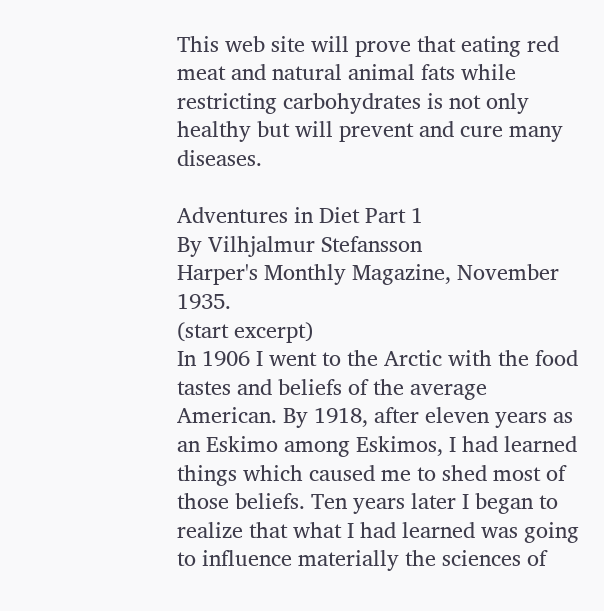This web site will prove that eating red meat and natural animal fats while restricting carbohydrates is not only healthy but will prevent and cure many diseases.

Adventures in Diet Part 1
By Vilhjalmur Stefansson
Harper's Monthly Magazine, November 1935.
(start excerpt)
In 1906 I went to the Arctic with the food tastes and beliefs of the average American. By 1918, after eleven years as an Eskimo among Eskimos, I had learned things which caused me to shed most of those beliefs. Ten years later I began to realize that what I had learned was going to influence materially the sciences of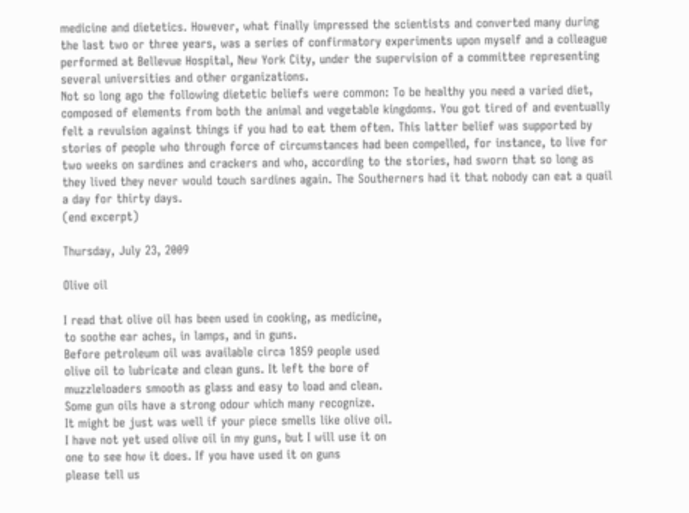medicine and dietetics. However, what finally impressed the scientists and converted many during the last two or three years, was a series of confirmatory experiments upon myself and a colleague performed at Bellevue Hospital, New York City, under the supervision of a committee representing several universities and other organizations.
Not so long ago the following dietetic beliefs were common: To be healthy you need a varied diet, composed of elements from both the animal and vegetable kingdoms. You got tired of and eventually felt a revulsion against things if you had to eat them often. This latter belief was supported by stories of people who through force of circumstances had been compelled, for instance, to live for two weeks on sardines and crackers and who, according to the stories, had sworn that so long as they lived they never would touch sardines again. The Southerners had it that nobody can eat a quail a day for thirty days.
(end excerpt)

Thursday, July 23, 2009

Olive oil

I read that olive oil has been used in cooking, as medicine,
to soothe ear aches, in lamps, and in guns.
Before petroleum oil was available circa 1859 people used
olive oil to lubricate and clean guns. It left the bore of
muzzleloaders smooth as glass and easy to load and clean.
Some gun oils have a strong odour which many recognize.
It might be just was well if your piece smells like olive oil.
I have not yet used olive oil in my guns, but I will use it on
one to see how it does. If you have used it on guns
please tell us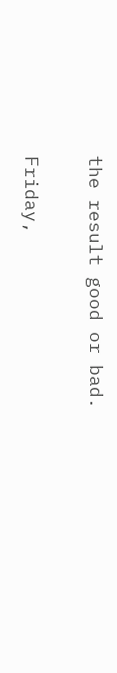the result good or bad.

Friday,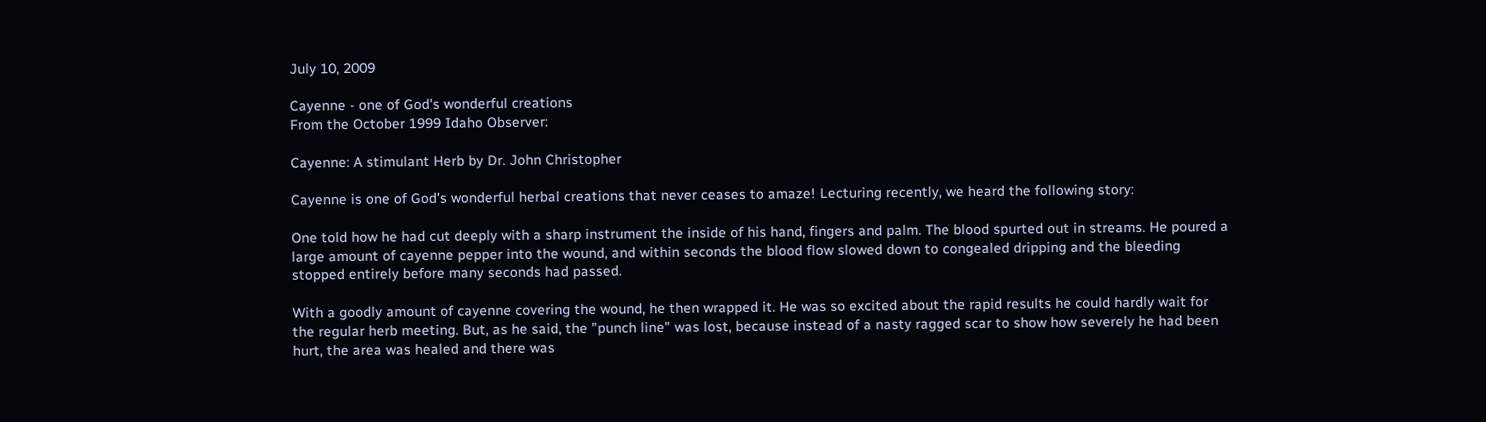July 10, 2009

Cayenne - one of God's wonderful creations
From the October 1999 Idaho Observer:

Cayenne: A stimulant Herb by Dr. John Christopher

Cayenne is one of God's wonderful herbal creations that never ceases to amaze! Lecturing recently, we heard the following story:

One told how he had cut deeply with a sharp instrument the inside of his hand, fingers and palm. The blood spurted out in streams. He poured a large amount of cayenne pepper into the wound, and within seconds the blood flow slowed down to congealed dripping and the bleeding stopped entirely before many seconds had passed.

With a goodly amount of cayenne covering the wound, he then wrapped it. He was so excited about the rapid results he could hardly wait for the regular herb meeting. But, as he said, the "punch line" was lost, because instead of a nasty ragged scar to show how severely he had been hurt, the area was healed and there was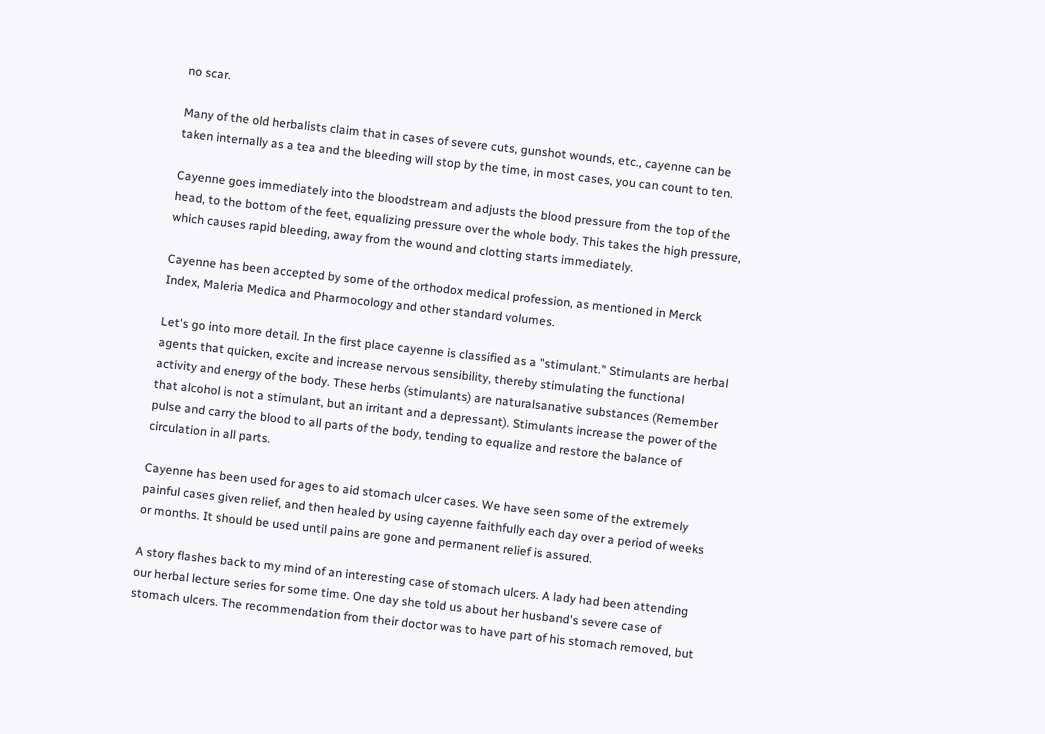no scar.

Many of the old herbalists claim that in cases of severe cuts, gunshot wounds, etc., cayenne can be taken internally as a tea and the bleeding will stop by the time, in most cases, you can count to ten.

Cayenne goes immediately into the bloodstream and adjusts the blood pressure from the top of the head, to the bottom of the feet, equalizing pressure over the whole body. This takes the high pressure, which causes rapid bleeding, away from the wound and clotting starts immediately.

Cayenne has been accepted by some of the orthodox medical profession, as mentioned in Merck Index, Maleria Medica and Pharmocology and other standard volumes.

Let's go into more detail. In the first place cayenne is classified as a "stimulant." Stimulants are herbal agents that quicken, excite and increase nervous sensibility, thereby stimulating the functional activity and energy of the body. These herbs (stimulants) are naturalsanative substances (Remember that alcohol is not a stimulant, but an irritant and a depressant). Stimulants increase the power of the pulse and carry the blood to all parts of the body, tending to equalize and restore the balance of circulation in all parts.

Cayenne has been used for ages to aid stomach ulcer cases. We have seen some of the extremely painful cases given relief, and then healed by using cayenne faithfully each day over a period of weeks or months. It should be used until pains are gone and permanent relief is assured.

A story flashes back to my mind of an interesting case of stomach ulcers. A lady had been attending our herbal lecture series for some time. One day she told us about her husband's severe case of stomach ulcers. The recommendation from their doctor was to have part of his stomach removed, but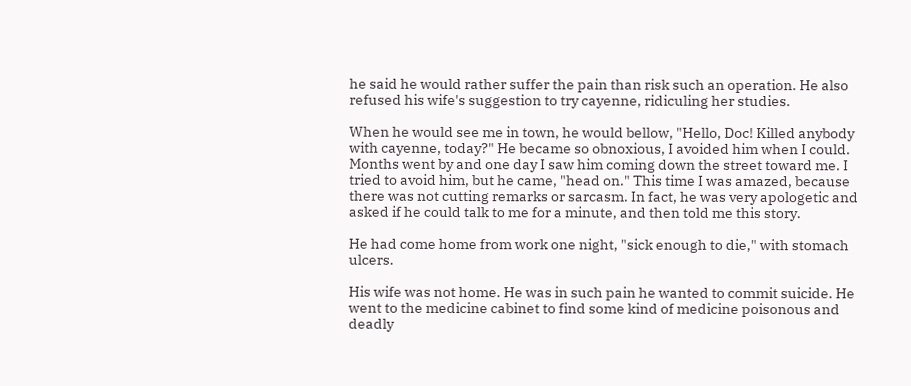he said he would rather suffer the pain than risk such an operation. He also refused his wife's suggestion to try cayenne, ridiculing her studies.

When he would see me in town, he would bellow, "Hello, Doc! Killed anybody with cayenne, today?" He became so obnoxious, I avoided him when I could. Months went by and one day I saw him coming down the street toward me. I tried to avoid him, but he came, "head on." This time I was amazed, because there was not cutting remarks or sarcasm. In fact, he was very apologetic and asked if he could talk to me for a minute, and then told me this story.

He had come home from work one night, "sick enough to die," with stomach ulcers.

His wife was not home. He was in such pain he wanted to commit suicide. He went to the medicine cabinet to find some kind of medicine poisonous and deadly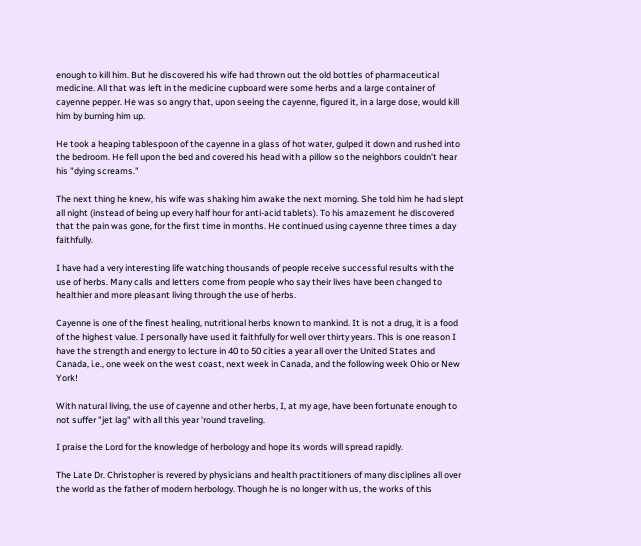enough to kill him. But he discovered his wife had thrown out the old bottles of pharmaceutical medicine. All that was left in the medicine cupboard were some herbs and a large container of cayenne pepper. He was so angry that, upon seeing the cayenne, figured it, in a large dose, would kill him by burning him up.

He took a heaping tablespoon of the cayenne in a glass of hot water, gulped it down and rushed into the bedroom. He fell upon the bed and covered his head with a pillow so the neighbors couldn't hear his "dying screams."

The next thing he knew, his wife was shaking him awake the next morning. She told him he had slept all night (instead of being up every half hour for anti-acid tablets). To his amazement he discovered that the pain was gone, for the first time in months. He continued using cayenne three times a day faithfully.

I have had a very interesting life watching thousands of people receive successful results with the use of herbs. Many calls and letters come from people who say their lives have been changed to healthier and more pleasant living through the use of herbs.

Cayenne is one of the finest healing, nutritional herbs known to mankind. It is not a drug, it is a food of the highest value. I personally have used it faithfully for well over thirty years. This is one reason I have the strength and energy to lecture in 40 to 50 cities a year all over the United States and Canada, i.e., one week on the west coast, next week in Canada, and the following week Ohio or New York!

With natural living, the use of cayenne and other herbs, I, at my age, have been fortunate enough to not suffer "jet lag" with all this year 'round traveling.

I praise the Lord for the knowledge of herbology and hope its words will spread rapidly.

The Late Dr. Christopher is revered by physicians and health practitioners of many disciplines all over the world as the father of modern herbology. Though he is no longer with us, the works of this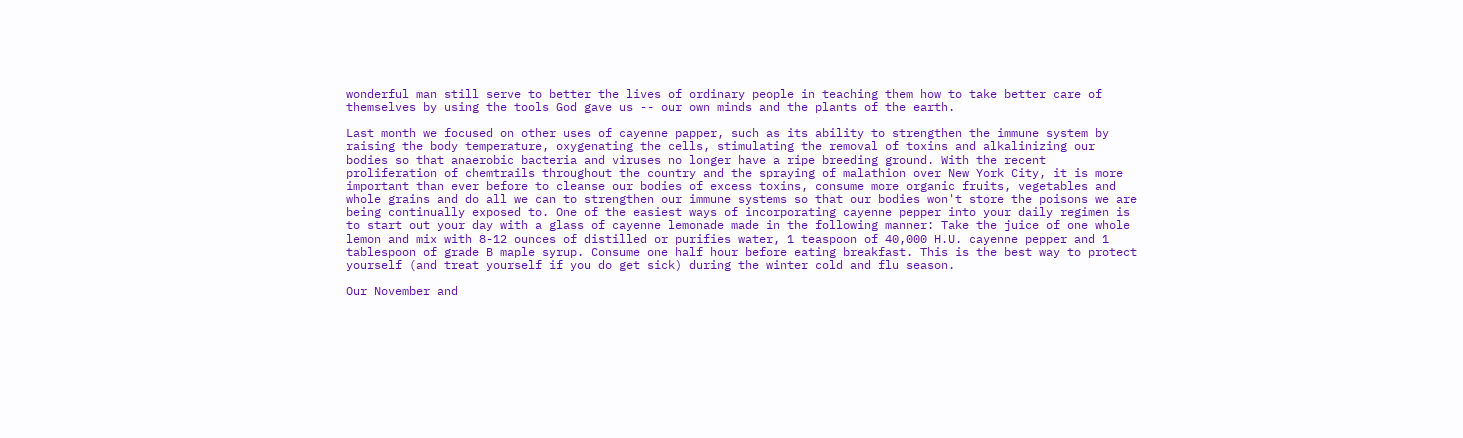wonderful man still serve to better the lives of ordinary people in teaching them how to take better care of themselves by using the tools God gave us -- our own minds and the plants of the earth.

Last month we focused on other uses of cayenne papper, such as its ability to strengthen the immune system by raising the body temperature, oxygenating the cells, stimulating the removal of toxins and alkalinizing our bodies so that anaerobic bacteria and viruses no longer have a ripe breeding ground. With the recent proliferation of chemtrails throughout the country and the spraying of malathion over New York City, it is more important than ever before to cleanse our bodies of excess toxins, consume more organic fruits, vegetables and whole grains and do all we can to strengthen our immune systems so that our bodies won't store the poisons we are being continually exposed to. One of the easiest ways of incorporating cayenne pepper into your daily regimen is to start out your day with a glass of cayenne lemonade made in the following manner: Take the juice of one whole lemon and mix with 8-12 ounces of distilled or purifies water, 1 teaspoon of 40,000 H.U. cayenne pepper and 1 tablespoon of grade B maple syrup. Consume one half hour before eating breakfast. This is the best way to protect yourself (and treat yourself if you do get sick) during the winter cold and flu season.

Our November and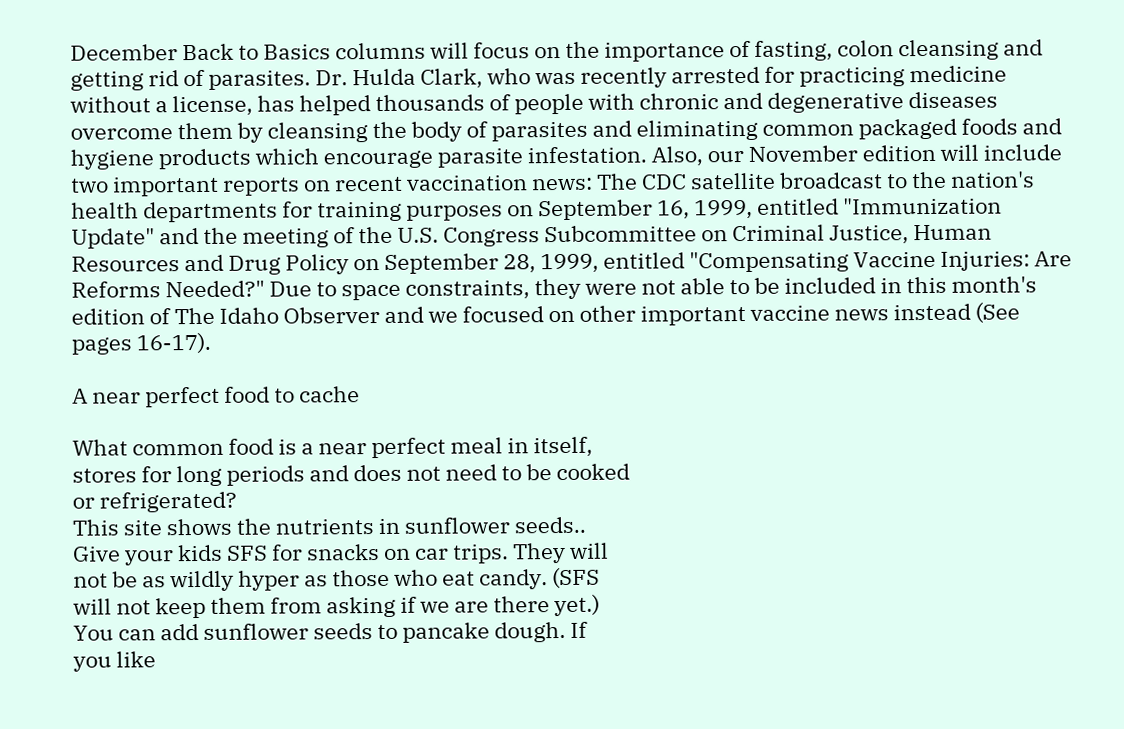December Back to Basics columns will focus on the importance of fasting, colon cleansing and getting rid of parasites. Dr. Hulda Clark, who was recently arrested for practicing medicine without a license, has helped thousands of people with chronic and degenerative diseases overcome them by cleansing the body of parasites and eliminating common packaged foods and hygiene products which encourage parasite infestation. Also, our November edition will include two important reports on recent vaccination news: The CDC satellite broadcast to the nation's health departments for training purposes on September 16, 1999, entitled "Immunization Update" and the meeting of the U.S. Congress Subcommittee on Criminal Justice, Human Resources and Drug Policy on September 28, 1999, entitled "Compensating Vaccine Injuries: Are Reforms Needed?" Due to space constraints, they were not able to be included in this month's edition of The Idaho Observer and we focused on other important vaccine news instead (See pages 16-17).

A near perfect food to cache

What common food is a near perfect meal in itself,
stores for long periods and does not need to be cooked
or refrigerated?
This site shows the nutrients in sunflower seeds..
Give your kids SFS for snacks on car trips. They will
not be as wildly hyper as those who eat candy. (SFS
will not keep them from asking if we are there yet.)
You can add sunflower seeds to pancake dough. If
you like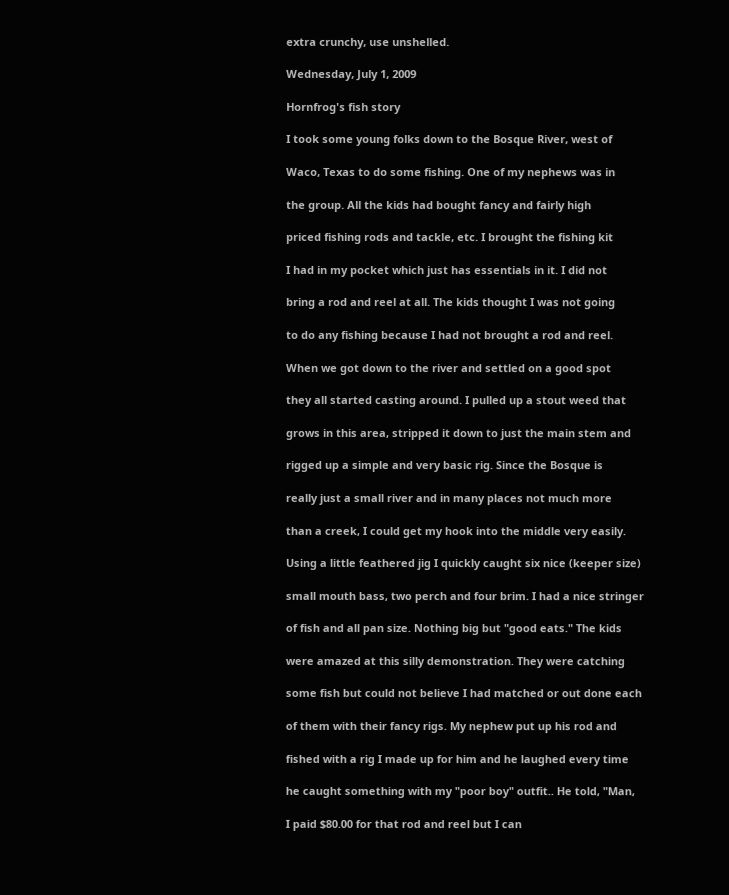extra crunchy, use unshelled.

Wednesday, July 1, 2009

Hornfrog's fish story

I took some young folks down to the Bosque River, west of

Waco, Texas to do some fishing. One of my nephews was in

the group. All the kids had bought fancy and fairly high

priced fishing rods and tackle, etc. I brought the fishing kit

I had in my pocket which just has essentials in it. I did not

bring a rod and reel at all. The kids thought I was not going

to do any fishing because I had not brought a rod and reel.

When we got down to the river and settled on a good spot

they all started casting around. I pulled up a stout weed that

grows in this area, stripped it down to just the main stem and

rigged up a simple and very basic rig. Since the Bosque is

really just a small river and in many places not much more

than a creek, I could get my hook into the middle very easily.

Using a little feathered jig I quickly caught six nice (keeper size)

small mouth bass, two perch and four brim. I had a nice stringer

of fish and all pan size. Nothing big but "good eats." The kids

were amazed at this silly demonstration. They were catching

some fish but could not believe I had matched or out done each

of them with their fancy rigs. My nephew put up his rod and

fished with a rig I made up for him and he laughed every time

he caught something with my "poor boy" outfit.. He told, "Man,

I paid $80.00 for that rod and reel but I can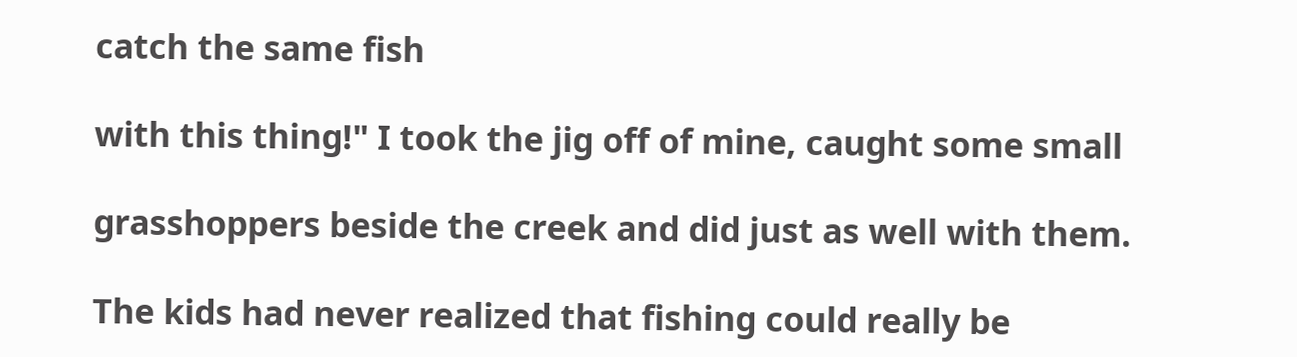catch the same fish

with this thing!" I took the jig off of mine, caught some small

grasshoppers beside the creek and did just as well with them.

The kids had never realized that fishing could really be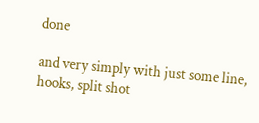done

and very simply with just some line, hooks, split shot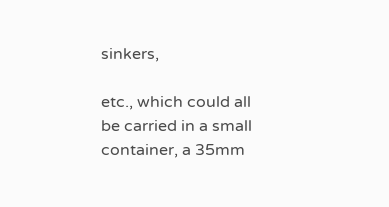sinkers,

etc., which could all be carried in a small container, a 35mm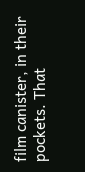film canister, in their pockets. That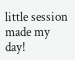little session made my day!